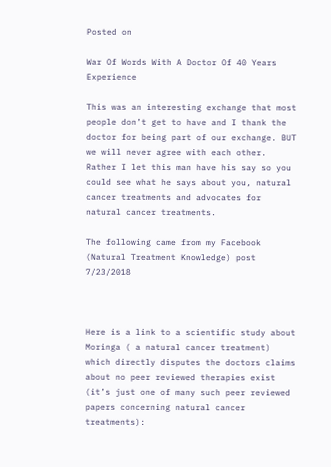Posted on

War Of Words With A Doctor Of 40 Years Experience

This was an interesting exchange that most people don’t get to have and I thank the doctor for being part of our exchange. BUT we will never agree with each other. Rather I let this man have his say so you could see what he says about you, natural cancer treatments and advocates for natural cancer treatments.

The following came from my Facebook (Natural Treatment Knowledge) post 7/23/2018



Here is a link to a scientific study about Moringa ( a natural cancer treatment) which directly disputes the doctors claims about no peer reviewed therapies exist (it’s just one of many such peer reviewed papers concerning natural cancer treatments):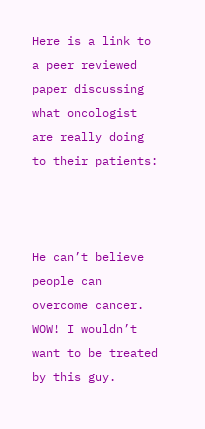Here is a link to a peer reviewed paper discussing what oncologist are really doing to their patients:



He can’t believe people can overcome cancer. WOW! I wouldn’t want to be treated by this guy.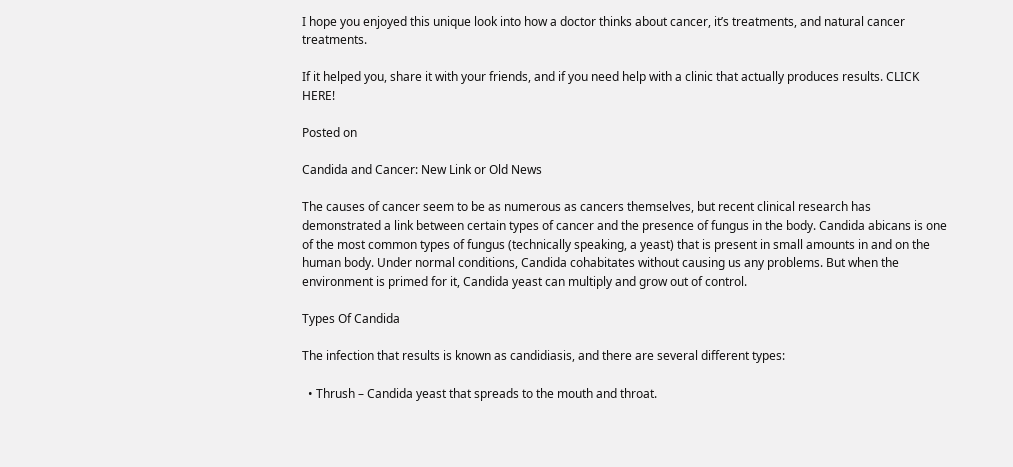I hope you enjoyed this unique look into how a doctor thinks about cancer, it’s treatments, and natural cancer treatments.

If it helped you, share it with your friends, and if you need help with a clinic that actually produces results. CLICK HERE!

Posted on

Candida and Cancer: New Link or Old News

The causes of cancer seem to be as numerous as cancers themselves, but recent clinical research has demonstrated a link between certain types of cancer and the presence of fungus in the body. Candida abicans is one of the most common types of fungus (technically speaking, a yeast) that is present in small amounts in and on the human body. Under normal conditions, Candida cohabitates without causing us any problems. But when the environment is primed for it, Candida yeast can multiply and grow out of control.

Types Of Candida

The infection that results is known as candidiasis, and there are several different types:

  • Thrush – Candida yeast that spreads to the mouth and throat.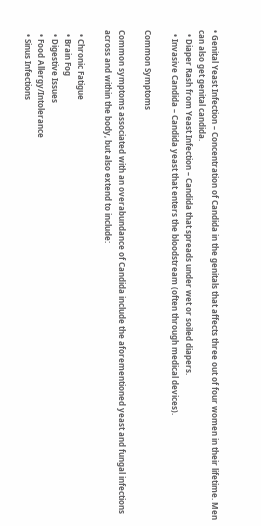• Genital Yeast Infection – Concentration of Candida in the genitals that affects three out of four women in their lifetime. Men can also get genital candida.
  • Diaper Rash from Yeast Infection – Candida that spreads under wet or soiled diapers.
  • Invasive Candida – Candida yeast that enters the bloodstream (often through medical devices).

Common Symptoms

Common symptoms associated with an overabundance of Candida include the aforementioned yeast and fungal infections across and within the body, but also extend to include:

  • Chronic Fatigue
  • Brain Fog
  • Digestive Issues
  • Food Allergy/Intolerance
  • Sinus Infections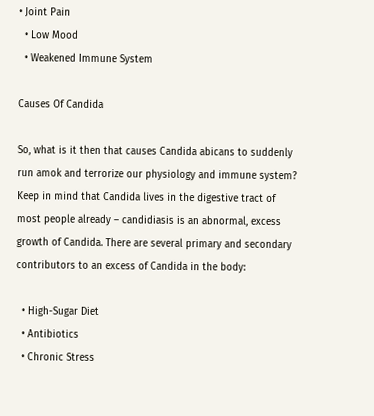• Joint Pain
  • Low Mood
  • Weakened Immune System

Causes Of Candida

So, what is it then that causes Candida abicans to suddenly run amok and terrorize our physiology and immune system? Keep in mind that Candida lives in the digestive tract of most people already – candidiasis is an abnormal, excess growth of Candida. There are several primary and secondary contributors to an excess of Candida in the body:

  • High-Sugar Diet
  • Antibiotics
  • Chronic Stress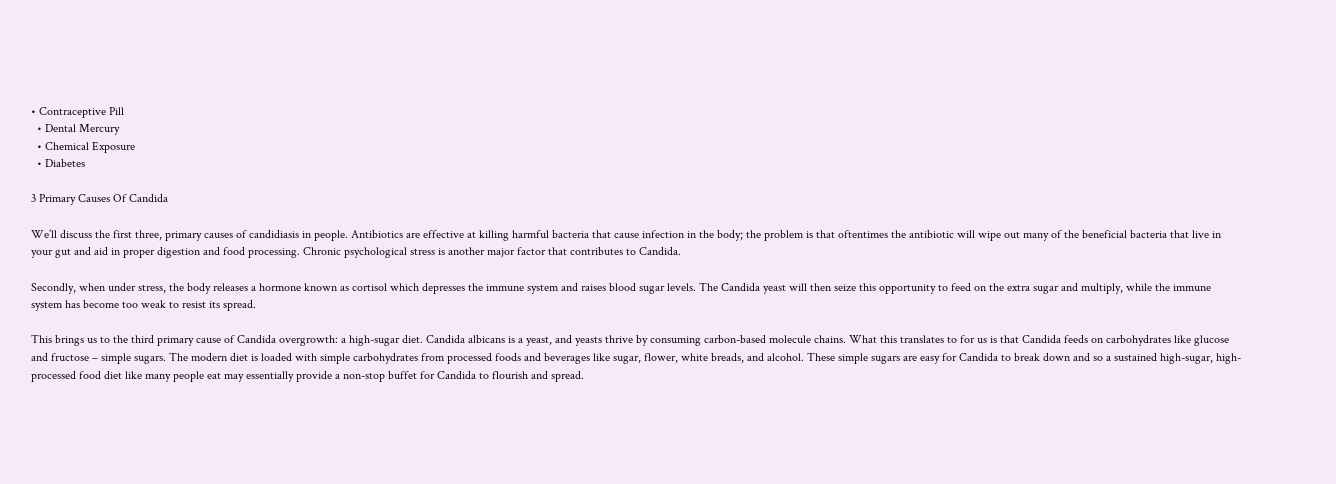• Contraceptive Pill
  • Dental Mercury
  • Chemical Exposure
  • Diabetes

3 Primary Causes Of Candida

We’ll discuss the first three, primary causes of candidiasis in people. Antibiotics are effective at killing harmful bacteria that cause infection in the body; the problem is that oftentimes the antibiotic will wipe out many of the beneficial bacteria that live in your gut and aid in proper digestion and food processing. Chronic psychological stress is another major factor that contributes to Candida.

Secondly, when under stress, the body releases a hormone known as cortisol which depresses the immune system and raises blood sugar levels. The Candida yeast will then seize this opportunity to feed on the extra sugar and multiply, while the immune system has become too weak to resist its spread.

This brings us to the third primary cause of Candida overgrowth: a high-sugar diet. Candida albicans is a yeast, and yeasts thrive by consuming carbon-based molecule chains. What this translates to for us is that Candida feeds on carbohydrates like glucose and fructose – simple sugars. The modern diet is loaded with simple carbohydrates from processed foods and beverages like sugar, flower, white breads, and alcohol. These simple sugars are easy for Candida to break down and so a sustained high-sugar, high-processed food diet like many people eat may essentially provide a non-stop buffet for Candida to flourish and spread.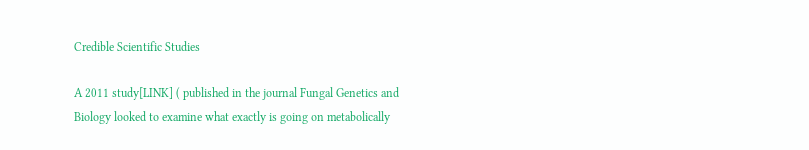Credible Scientific Studies

A 2011 study[LINK] ( published in the journal Fungal Genetics and Biology looked to examine what exactly is going on metabolically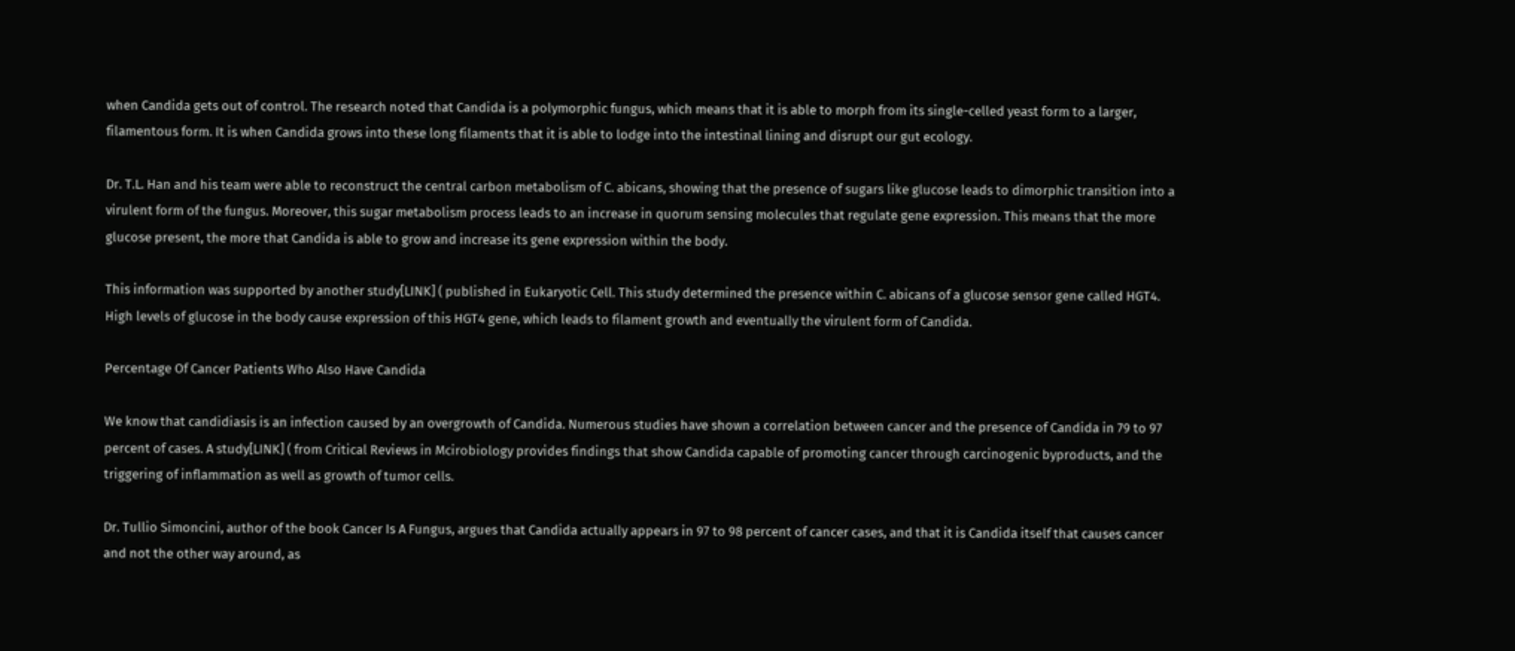when Candida gets out of control. The research noted that Candida is a polymorphic fungus, which means that it is able to morph from its single-celled yeast form to a larger, filamentous form. It is when Candida grows into these long filaments that it is able to lodge into the intestinal lining and disrupt our gut ecology.

Dr. T.L. Han and his team were able to reconstruct the central carbon metabolism of C. abicans, showing that the presence of sugars like glucose leads to dimorphic transition into a virulent form of the fungus. Moreover, this sugar metabolism process leads to an increase in quorum sensing molecules that regulate gene expression. This means that the more glucose present, the more that Candida is able to grow and increase its gene expression within the body.

This information was supported by another study[LINK] ( published in Eukaryotic Cell. This study determined the presence within C. abicans of a glucose sensor gene called HGT4. High levels of glucose in the body cause expression of this HGT4 gene, which leads to filament growth and eventually the virulent form of Candida.

Percentage Of Cancer Patients Who Also Have Candida

We know that candidiasis is an infection caused by an overgrowth of Candida. Numerous studies have shown a correlation between cancer and the presence of Candida in 79 to 97 percent of cases. A study[LINK] ( from Critical Reviews in Mcirobiology provides findings that show Candida capable of promoting cancer through carcinogenic byproducts, and the triggering of inflammation as well as growth of tumor cells.

Dr. Tullio Simoncini, author of the book Cancer Is A Fungus, argues that Candida actually appears in 97 to 98 percent of cancer cases, and that it is Candida itself that causes cancer and not the other way around, as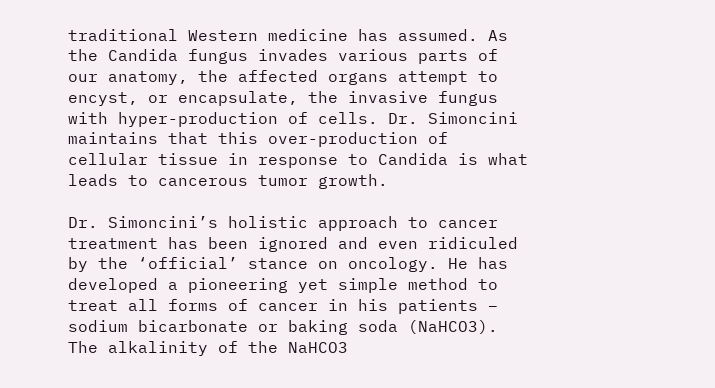traditional Western medicine has assumed. As the Candida fungus invades various parts of our anatomy, the affected organs attempt to encyst, or encapsulate, the invasive fungus with hyper-production of cells. Dr. Simoncini maintains that this over-production of cellular tissue in response to Candida is what leads to cancerous tumor growth.

Dr. Simoncini’s holistic approach to cancer treatment has been ignored and even ridiculed by the ‘official’ stance on oncology. He has developed a pioneering yet simple method to treat all forms of cancer in his patients – sodium bicarbonate or baking soda (NaHCO3). The alkalinity of the NaHCO3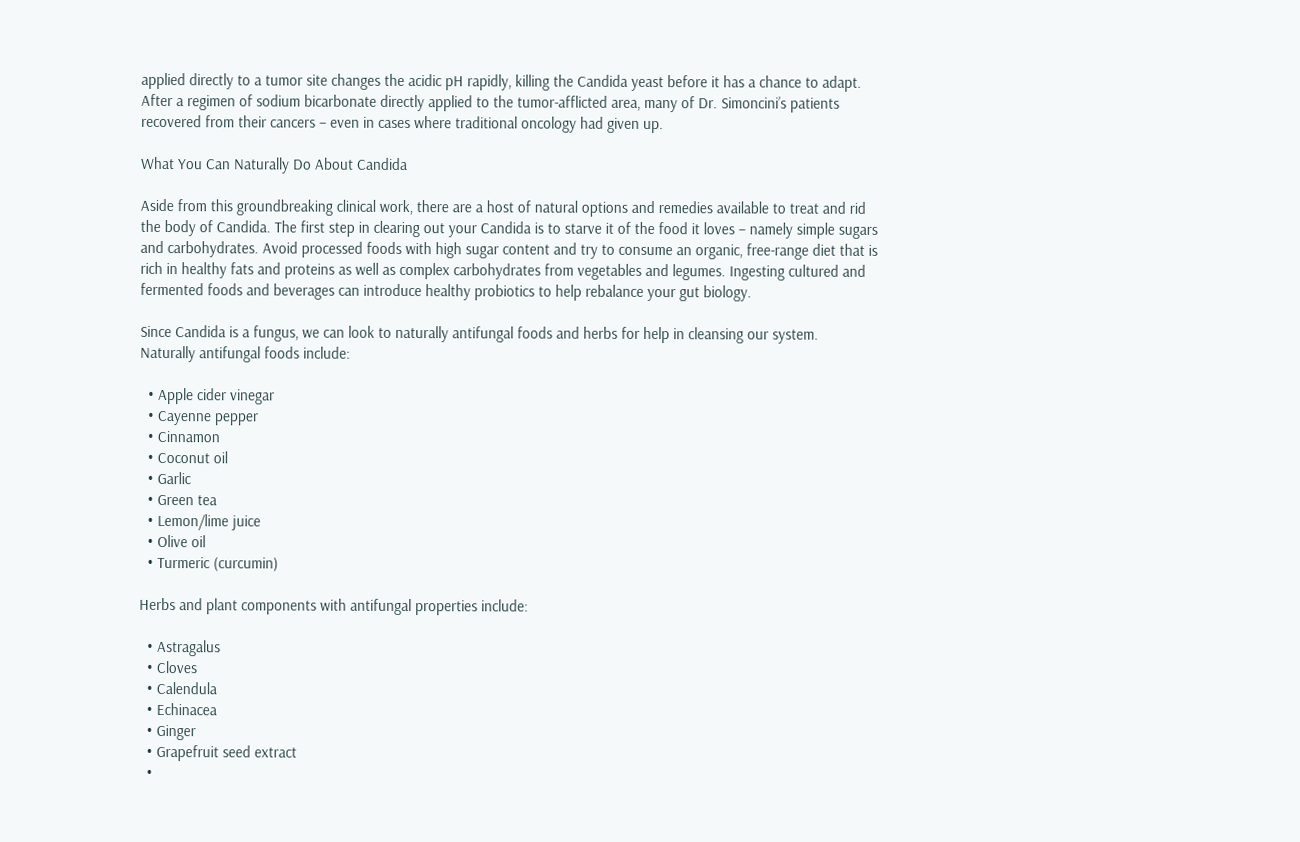applied directly to a tumor site changes the acidic pH rapidly, killing the Candida yeast before it has a chance to adapt. After a regimen of sodium bicarbonate directly applied to the tumor-afflicted area, many of Dr. Simoncini’s patients recovered from their cancers – even in cases where traditional oncology had given up.

What You Can Naturally Do About Candida

Aside from this groundbreaking clinical work, there are a host of natural options and remedies available to treat and rid the body of Candida. The first step in clearing out your Candida is to starve it of the food it loves – namely simple sugars and carbohydrates. Avoid processed foods with high sugar content and try to consume an organic, free-range diet that is rich in healthy fats and proteins as well as complex carbohydrates from vegetables and legumes. Ingesting cultured and fermented foods and beverages can introduce healthy probiotics to help rebalance your gut biology.

Since Candida is a fungus, we can look to naturally antifungal foods and herbs for help in cleansing our system.  Naturally antifungal foods include:

  • Apple cider vinegar
  • Cayenne pepper
  • Cinnamon
  • Coconut oil
  • Garlic
  • Green tea
  • Lemon/lime juice
  • Olive oil
  • Turmeric (curcumin)

Herbs and plant components with antifungal properties include:

  • Astragalus
  • Cloves
  • Calendula
  • Echinacea
  • Ginger
  • Grapefruit seed extract
  •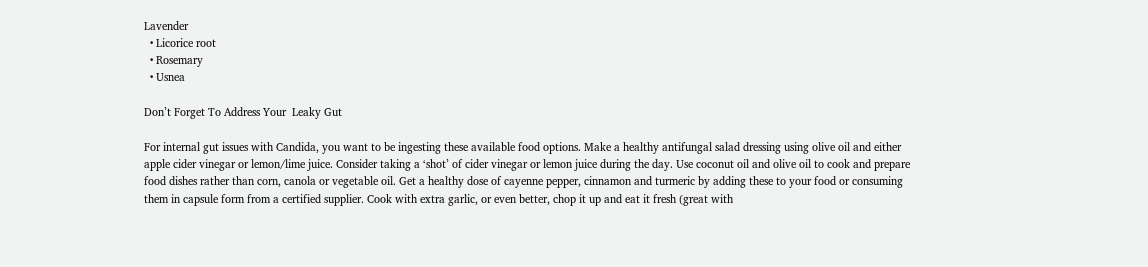Lavender
  • Licorice root
  • Rosemary
  • Usnea

Don’t Forget To Address Your  Leaky Gut

For internal gut issues with Candida, you want to be ingesting these available food options. Make a healthy antifungal salad dressing using olive oil and either apple cider vinegar or lemon/lime juice. Consider taking a ‘shot’ of cider vinegar or lemon juice during the day. Use coconut oil and olive oil to cook and prepare food dishes rather than corn, canola or vegetable oil. Get a healthy dose of cayenne pepper, cinnamon and turmeric by adding these to your food or consuming them in capsule form from a certified supplier. Cook with extra garlic, or even better, chop it up and eat it fresh (great with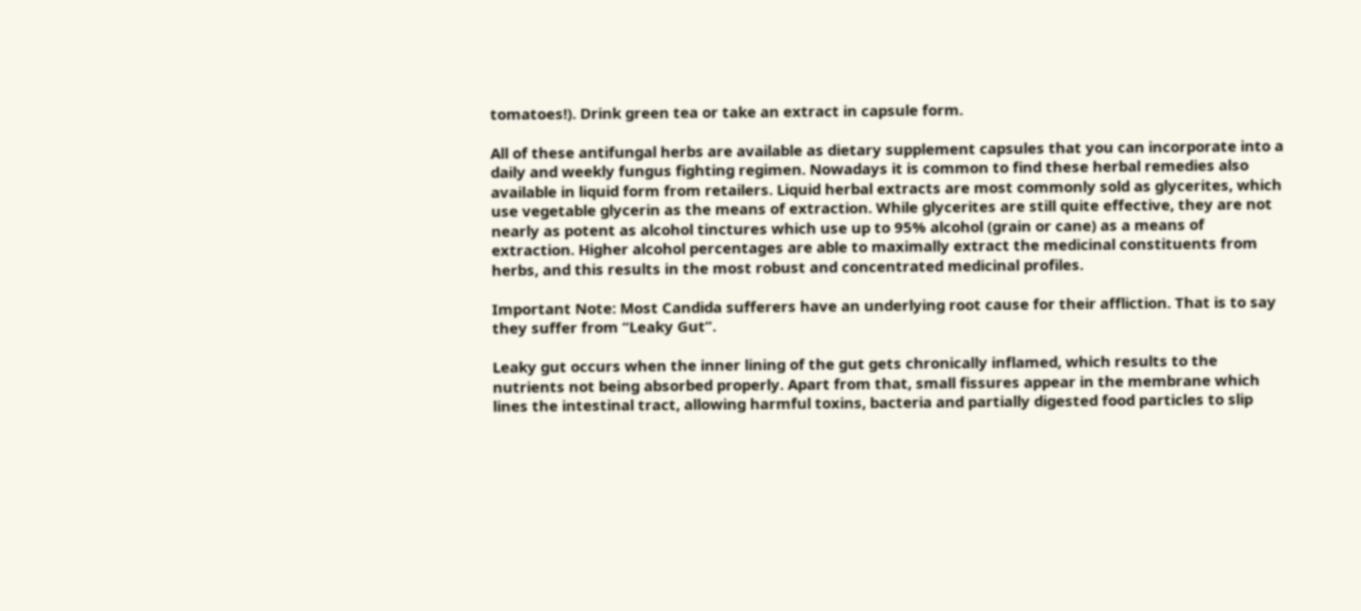tomatoes!). Drink green tea or take an extract in capsule form.

All of these antifungal herbs are available as dietary supplement capsules that you can incorporate into a daily and weekly fungus fighting regimen. Nowadays it is common to find these herbal remedies also available in liquid form from retailers. Liquid herbal extracts are most commonly sold as glycerites, which use vegetable glycerin as the means of extraction. While glycerites are still quite effective, they are not nearly as potent as alcohol tinctures which use up to 95% alcohol (grain or cane) as a means of extraction. Higher alcohol percentages are able to maximally extract the medicinal constituents from herbs, and this results in the most robust and concentrated medicinal profiles.

Important Note: Most Candida sufferers have an underlying root cause for their affliction. That is to say they suffer from “Leaky Gut”.

Leaky gut occurs when the inner lining of the gut gets chronically inflamed, which results to the nutrients not being absorbed properly. Apart from that, small fissures appear in the membrane which lines the intestinal tract, allowing harmful toxins, bacteria and partially digested food particles to slip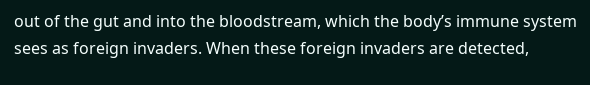out of the gut and into the bloodstream, which the body’s immune system sees as foreign invaders. When these foreign invaders are detected,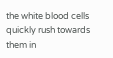the white blood cells quickly rush towards them in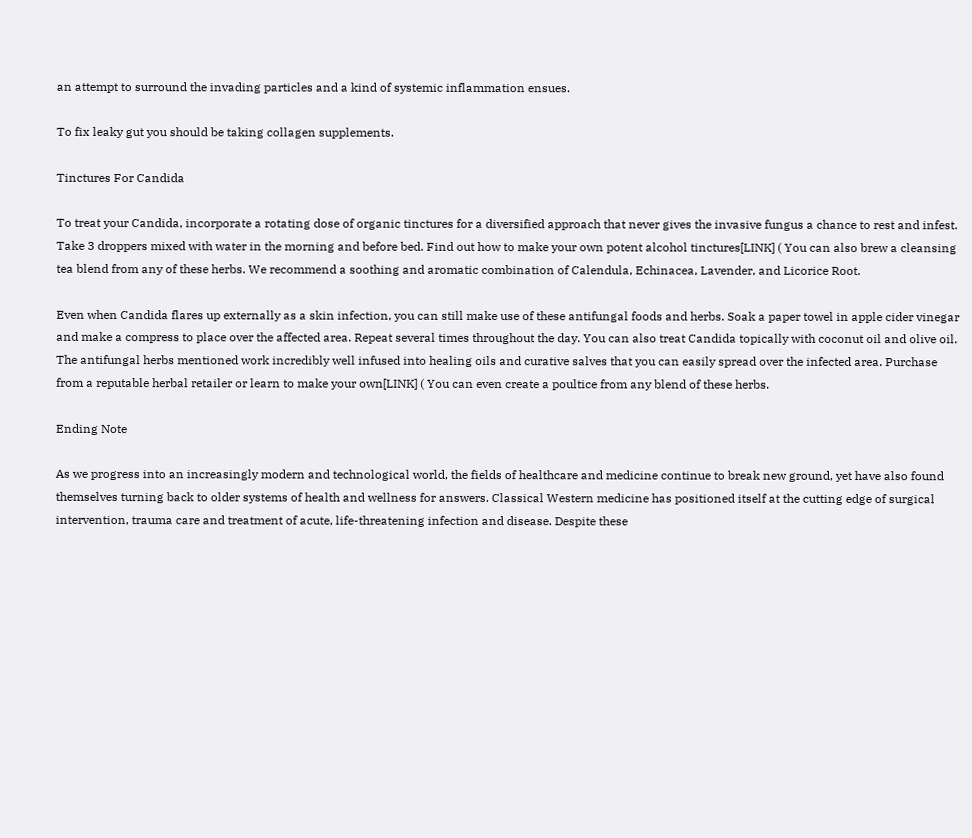an attempt to surround the invading particles and a kind of systemic inflammation ensues.

To fix leaky gut you should be taking collagen supplements.

Tinctures For Candida

To treat your Candida, incorporate a rotating dose of organic tinctures for a diversified approach that never gives the invasive fungus a chance to rest and infest. Take 3 droppers mixed with water in the morning and before bed. Find out how to make your own potent alcohol tinctures[LINK] ( You can also brew a cleansing tea blend from any of these herbs. We recommend a soothing and aromatic combination of Calendula, Echinacea, Lavender, and Licorice Root.

Even when Candida flares up externally as a skin infection, you can still make use of these antifungal foods and herbs. Soak a paper towel in apple cider vinegar and make a compress to place over the affected area. Repeat several times throughout the day. You can also treat Candida topically with coconut oil and olive oil. The antifungal herbs mentioned work incredibly well infused into healing oils and curative salves that you can easily spread over the infected area. Purchase from a reputable herbal retailer or learn to make your own[LINK] ( You can even create a poultice from any blend of these herbs.

Ending Note

As we progress into an increasingly modern and technological world, the fields of healthcare and medicine continue to break new ground, yet have also found themselves turning back to older systems of health and wellness for answers. Classical Western medicine has positioned itself at the cutting edge of surgical intervention, trauma care and treatment of acute, life-threatening infection and disease. Despite these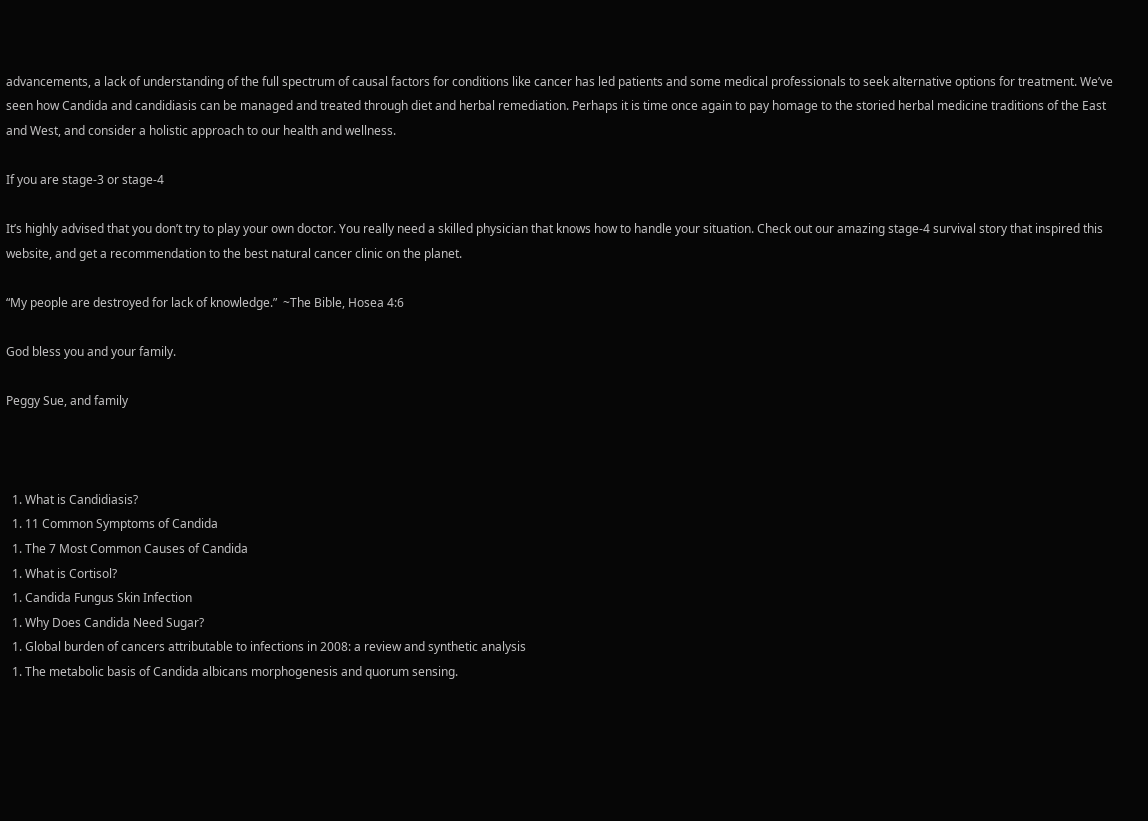advancements, a lack of understanding of the full spectrum of causal factors for conditions like cancer has led patients and some medical professionals to seek alternative options for treatment. We’ve seen how Candida and candidiasis can be managed and treated through diet and herbal remediation. Perhaps it is time once again to pay homage to the storied herbal medicine traditions of the East and West, and consider a holistic approach to our health and wellness.

If you are stage-3 or stage-4

It’s highly advised that you don’t try to play your own doctor. You really need a skilled physician that knows how to handle your situation. Check out our amazing stage-4 survival story that inspired this website, and get a recommendation to the best natural cancer clinic on the planet.

“My people are destroyed for lack of knowledge.”  ~The Bible, Hosea 4:6

God bless you and your family.

Peggy Sue, and family



  1. What is Candidiasis?
  1. 11 Common Symptoms of Candida
  1. The 7 Most Common Causes of Candida
  1. What is Cortisol?
  1. Candida Fungus Skin Infection
  1. Why Does Candida Need Sugar?
  1. Global burden of cancers attributable to infections in 2008: a review and synthetic analysis
  1. The metabolic basis of Candida albicans morphogenesis and quorum sensing.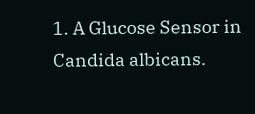1. A Glucose Sensor in Candida albicans.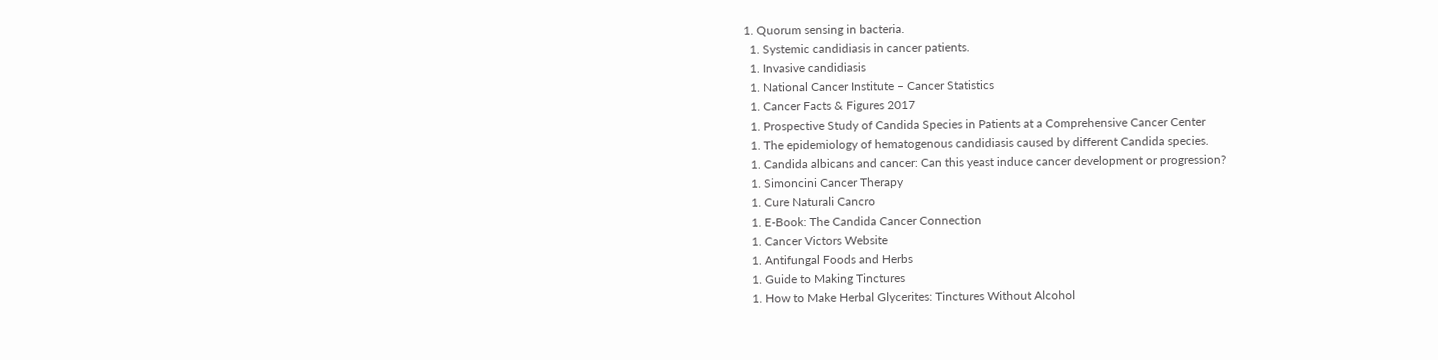1. Quorum sensing in bacteria.
  1. Systemic candidiasis in cancer patients.
  1. Invasive candidiasis
  1. National Cancer Institute – Cancer Statistics
  1. Cancer Facts & Figures 2017
  1. Prospective Study of Candida Species in Patients at a Comprehensive Cancer Center
  1. The epidemiology of hematogenous candidiasis caused by different Candida species.
  1. Candida albicans and cancer: Can this yeast induce cancer development or progression?
  1. Simoncini Cancer Therapy
  1. Cure Naturali Cancro
  1. E-Book: The Candida Cancer Connection
  1. Cancer Victors Website
  1. Antifungal Foods and Herbs
  1. Guide to Making Tinctures
  1. How to Make Herbal Glycerites: Tinctures Without Alcohol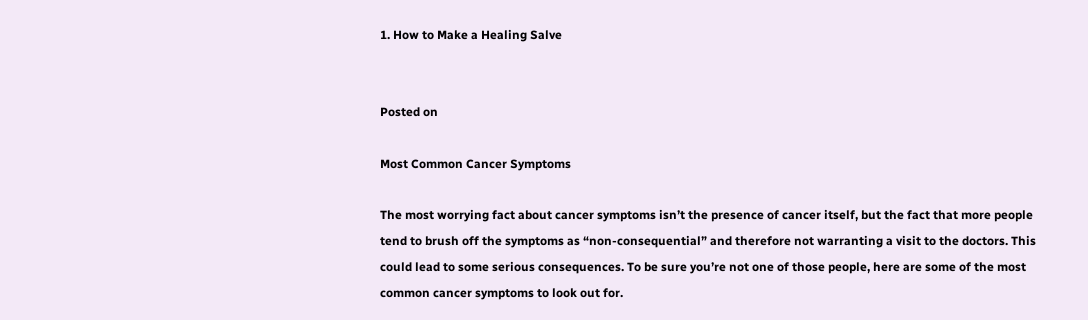1. How to Make a Healing Salve


Posted on

Most Common Cancer Symptoms

The most worrying fact about cancer symptoms isn’t the presence of cancer itself, but the fact that more people tend to brush off the symptoms as “non-consequential” and therefore not warranting a visit to the doctors. This could lead to some serious consequences. To be sure you’re not one of those people, here are some of the most common cancer symptoms to look out for.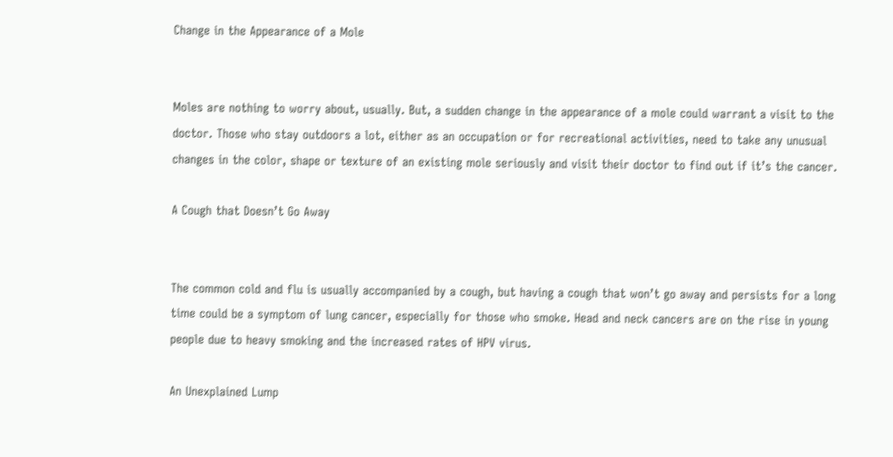Change in the Appearance of a Mole


Moles are nothing to worry about, usually. But, a sudden change in the appearance of a mole could warrant a visit to the doctor. Those who stay outdoors a lot, either as an occupation or for recreational activities, need to take any unusual changes in the color, shape or texture of an existing mole seriously and visit their doctor to find out if it’s the cancer.

A Cough that Doesn’t Go Away


The common cold and flu is usually accompanied by a cough, but having a cough that won’t go away and persists for a long time could be a symptom of lung cancer, especially for those who smoke. Head and neck cancers are on the rise in young people due to heavy smoking and the increased rates of HPV virus.

An Unexplained Lump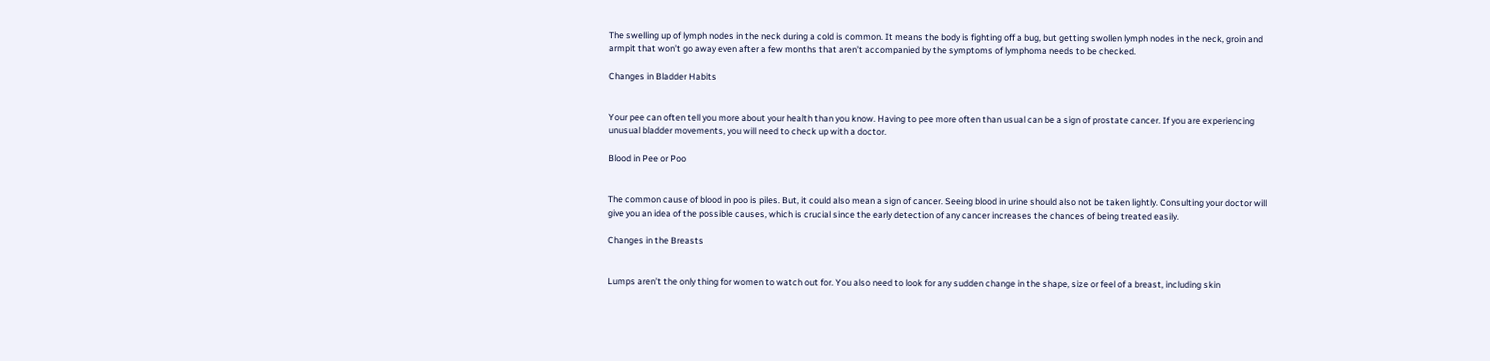The swelling up of lymph nodes in the neck during a cold is common. It means the body is fighting off a bug, but getting swollen lymph nodes in the neck, groin and armpit that won’t go away even after a few months that aren’t accompanied by the symptoms of lymphoma needs to be checked.

Changes in Bladder Habits


Your pee can often tell you more about your health than you know. Having to pee more often than usual can be a sign of prostate cancer. If you are experiencing unusual bladder movements, you will need to check up with a doctor.

Blood in Pee or Poo


The common cause of blood in poo is piles. But, it could also mean a sign of cancer. Seeing blood in urine should also not be taken lightly. Consulting your doctor will give you an idea of the possible causes, which is crucial since the early detection of any cancer increases the chances of being treated easily.

Changes in the Breasts


Lumps aren’t the only thing for women to watch out for. You also need to look for any sudden change in the shape, size or feel of a breast, including skin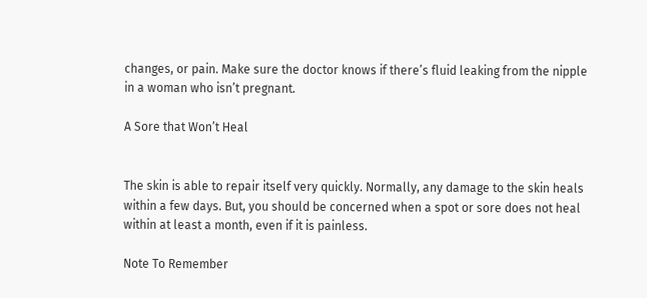changes, or pain. Make sure the doctor knows if there’s fluid leaking from the nipple in a woman who isn’t pregnant.

A Sore that Won’t Heal


The skin is able to repair itself very quickly. Normally, any damage to the skin heals within a few days. But, you should be concerned when a spot or sore does not heal within at least a month, even if it is painless.

Note To Remember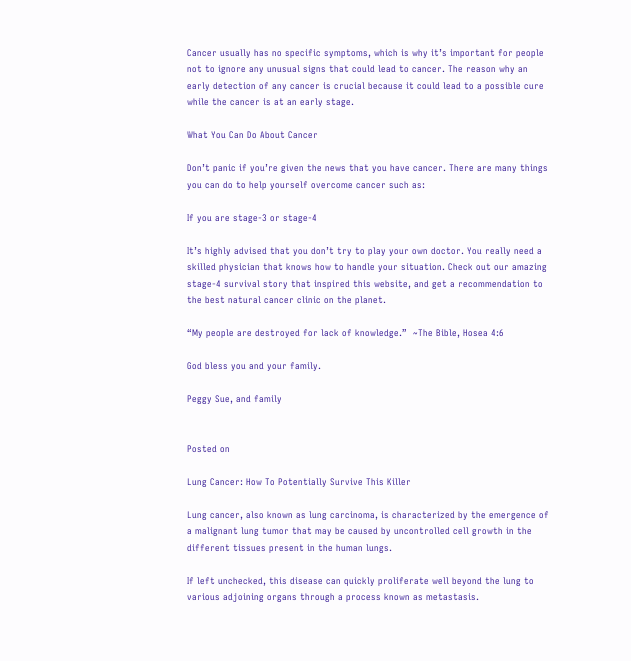Cancer usually has no specific symptoms, which is why it’s important for people not to ignore any unusual signs that could lead to cancer. The reason why an early detection of any cancer is crucial because it could lead to a possible cure while the cancer is at an early stage.

What You Can Do About Cancer

Don’t panic if you’re given the news that you have cancer. There are many things you can do to help yourself overcome cancer such as:

If you are stage-3 or stage-4

It’s highly advised that you don’t try to play your own doctor. You really need a skilled physician that knows how to handle your situation. Check out our amazing stage-4 survival story that inspired this website, and get a recommendation to the best natural cancer clinic on the planet.

“My people are destroyed for lack of knowledge.”  ~The Bible, Hosea 4:6

God bless you and your family.

Peggy Sue, and family


Posted on

Lung Cancer: How To Potentially Survive This Killer

Lung cancer, also known as lung carcinoma, is characterized by the emergence of a malignant lung tumor that may be caused by uncontrolled cell growth in the different tissues present in the human lungs.

If left unchecked, this disease can quickly proliferate well beyond the lung to various adjoining organs through a process known as metastasis.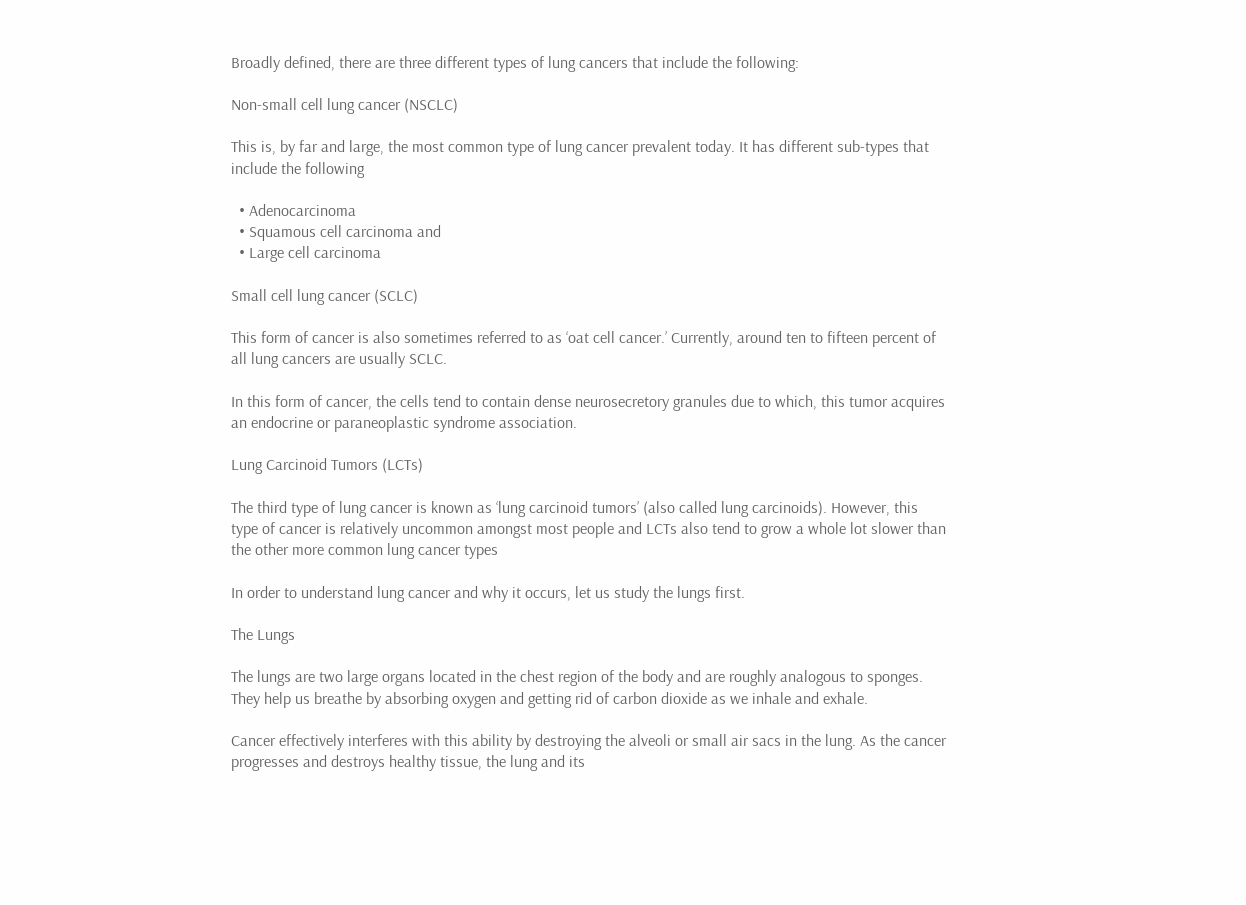Broadly defined, there are three different types of lung cancers that include the following:

Non-small cell lung cancer (NSCLC)

This is, by far and large, the most common type of lung cancer prevalent today. It has different sub-types that include the following

  • Adenocarcinoma
  • Squamous cell carcinoma and
  • Large cell carcinoma

Small cell lung cancer (SCLC)

This form of cancer is also sometimes referred to as ‘oat cell cancer.’ Currently, around ten to fifteen percent of all lung cancers are usually SCLC.

In this form of cancer, the cells tend to contain dense neurosecretory granules due to which, this tumor acquires an endocrine or paraneoplastic syndrome association.

Lung Carcinoid Tumors (LCTs)

The third type of lung cancer is known as ‘lung carcinoid tumors’ (also called lung carcinoids). However, this type of cancer is relatively uncommon amongst most people and LCTs also tend to grow a whole lot slower than the other more common lung cancer types

In order to understand lung cancer and why it occurs, let us study the lungs first.

The Lungs

The lungs are two large organs located in the chest region of the body and are roughly analogous to sponges. They help us breathe by absorbing oxygen and getting rid of carbon dioxide as we inhale and exhale.

Cancer effectively interferes with this ability by destroying the alveoli or small air sacs in the lung. As the cancer progresses and destroys healthy tissue, the lung and its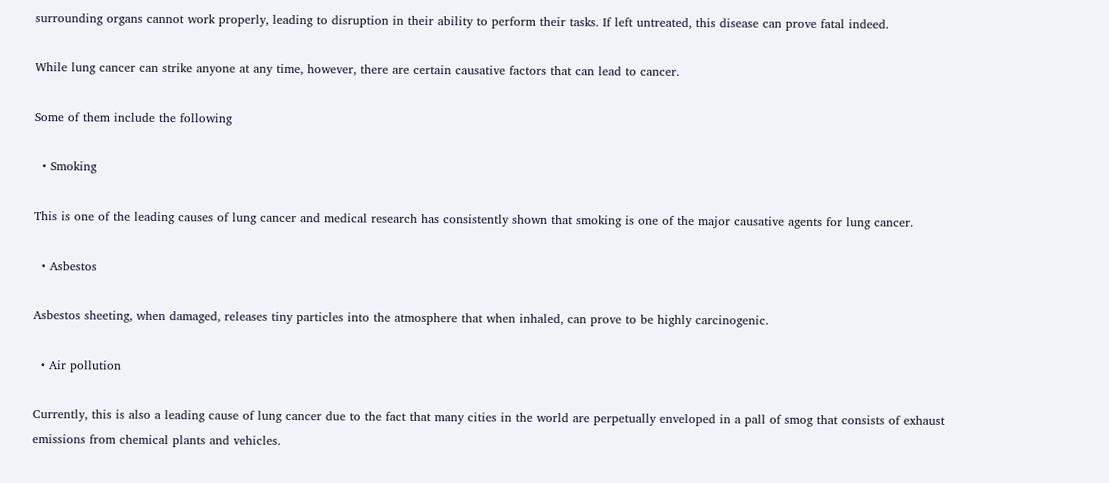surrounding organs cannot work properly, leading to disruption in their ability to perform their tasks. If left untreated, this disease can prove fatal indeed.

While lung cancer can strike anyone at any time, however, there are certain causative factors that can lead to cancer.

Some of them include the following

  • Smoking

This is one of the leading causes of lung cancer and medical research has consistently shown that smoking is one of the major causative agents for lung cancer.

  • Asbestos

Asbestos sheeting, when damaged, releases tiny particles into the atmosphere that when inhaled, can prove to be highly carcinogenic.

  • Air pollution

Currently, this is also a leading cause of lung cancer due to the fact that many cities in the world are perpetually enveloped in a pall of smog that consists of exhaust emissions from chemical plants and vehicles.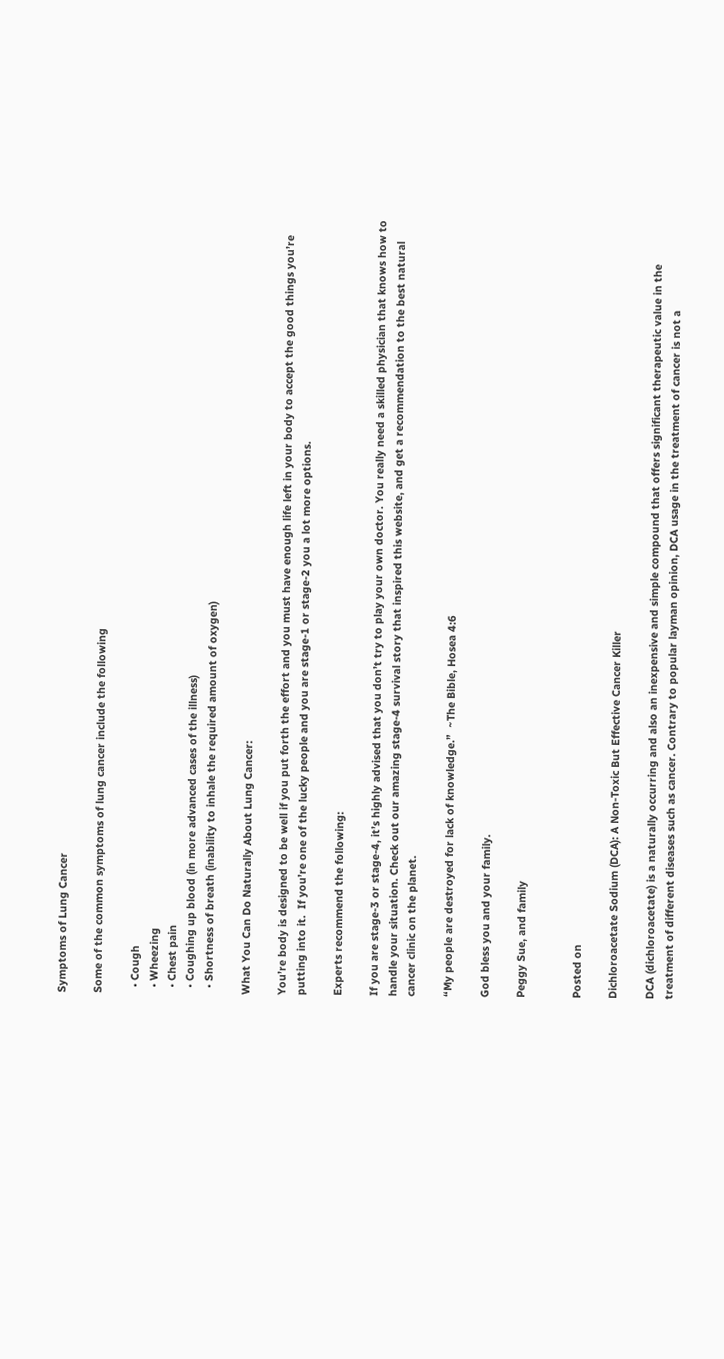Symptoms of Lung Cancer

Some of the common symptoms of lung cancer include the following

  • Cough
  • Wheezing
  • Chest pain
  • Coughing up blood (in more advanced cases of the illness)
  • Shortness of breath (inability to inhale the required amount of oxygen)

What You Can Do Naturally About Lung Cancer:

You’re body is designed to be well if you put forth the effort and you must have enough life left in your body to accept the good things you’re putting into it.  If you’re one of the lucky people and you are stage-1 or stage-2 you a lot more options.

Experts recommend the following:

If you are stage-3 or stage-4, it’s highly advised that you don’t try to play your own doctor. You really need a skilled physician that knows how to handle your situation. Check out our amazing stage-4 survival story that inspired this website, and get a recommendation to the best natural cancer clinic on the planet.

“My people are destroyed for lack of knowledge.”  ~The Bible, Hosea 4:6

God bless you and your family.

Peggy Sue, and family


Posted on

Dichloroacetate Sodium (DCA): A Non-Toxic But Effective Cancer Killer

DCA (dichloroacetate) is a naturally occurring and also an inexpensive and simple compound that offers significant therapeutic value in the treatment of different diseases such as cancer. Contrary to popular layman opinion, DCA usage in the treatment of cancer is not a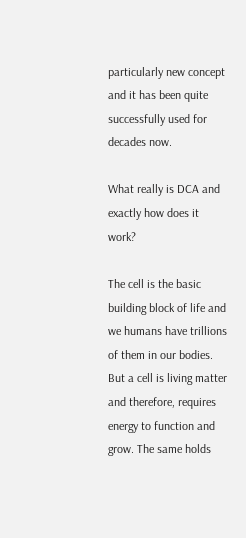particularly new concept and it has been quite successfully used for decades now.

What really is DCA and exactly how does it work?

The cell is the basic building block of life and we humans have trillions of them in our bodies. But a cell is living matter and therefore, requires energy to function and grow. The same holds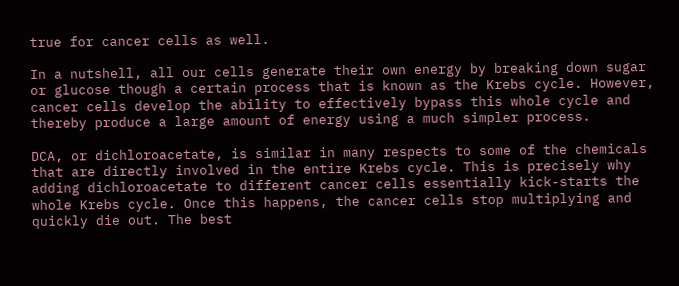true for cancer cells as well.

In a nutshell, all our cells generate their own energy by breaking down sugar or glucose though a certain process that is known as the Krebs cycle. However, cancer cells develop the ability to effectively bypass this whole cycle and thereby produce a large amount of energy using a much simpler process.

DCA, or dichloroacetate, is similar in many respects to some of the chemicals that are directly involved in the entire Krebs cycle. This is precisely why adding dichloroacetate to different cancer cells essentially kick-starts the whole Krebs cycle. Once this happens, the cancer cells stop multiplying and quickly die out. The best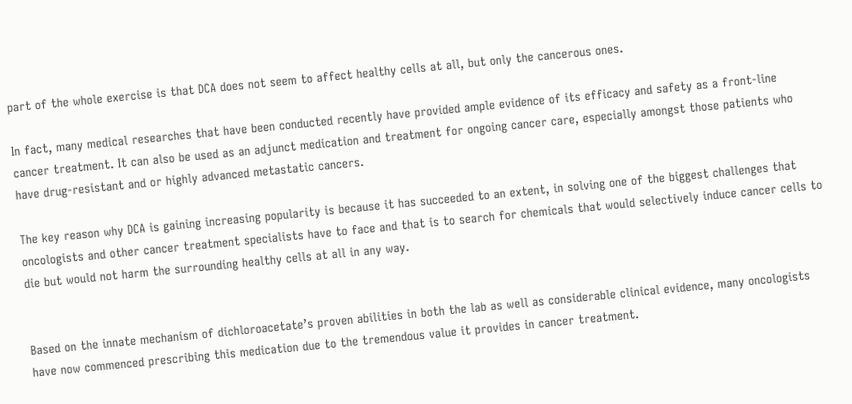part of the whole exercise is that DCA does not seem to affect healthy cells at all, but only the cancerous ones.

In fact, many medical researches that have been conducted recently have provided ample evidence of its efficacy and safety as a front-line cancer treatment. It can also be used as an adjunct medication and treatment for ongoing cancer care, especially amongst those patients who have drug-resistant and or highly advanced metastatic cancers.

The key reason why DCA is gaining increasing popularity is because it has succeeded to an extent, in solving one of the biggest challenges that oncologists and other cancer treatment specialists have to face and that is to search for chemicals that would selectively induce cancer cells to die but would not harm the surrounding healthy cells at all in any way.


Based on the innate mechanism of dichloroacetate’s proven abilities in both the lab as well as considerable clinical evidence, many oncologists have now commenced prescribing this medication due to the tremendous value it provides in cancer treatment.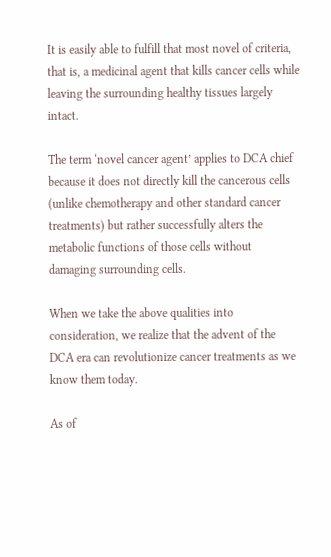It is easily able to fulfill that most novel of criteria, that is, a medicinal agent that kills cancer cells while leaving the surrounding healthy tissues largely intact.

The term ‘novel cancer agent’ applies to DCA chief because it does not directly kill the cancerous cells (unlike chemotherapy and other standard cancer treatments) but rather successfully alters the metabolic functions of those cells without damaging surrounding cells.

When we take the above qualities into consideration, we realize that the advent of the DCA era can revolutionize cancer treatments as we know them today.

As of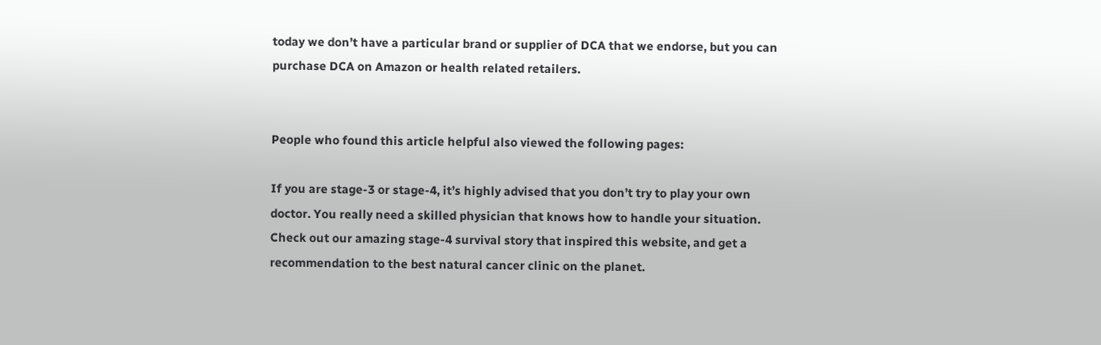today we don’t have a particular brand or supplier of DCA that we endorse, but you can purchase DCA on Amazon or health related retailers.


People who found this article helpful also viewed the following pages:

If you are stage-3 or stage-4, it’s highly advised that you don’t try to play your own doctor. You really need a skilled physician that knows how to handle your situation. Check out our amazing stage-4 survival story that inspired this website, and get a recommendation to the best natural cancer clinic on the planet.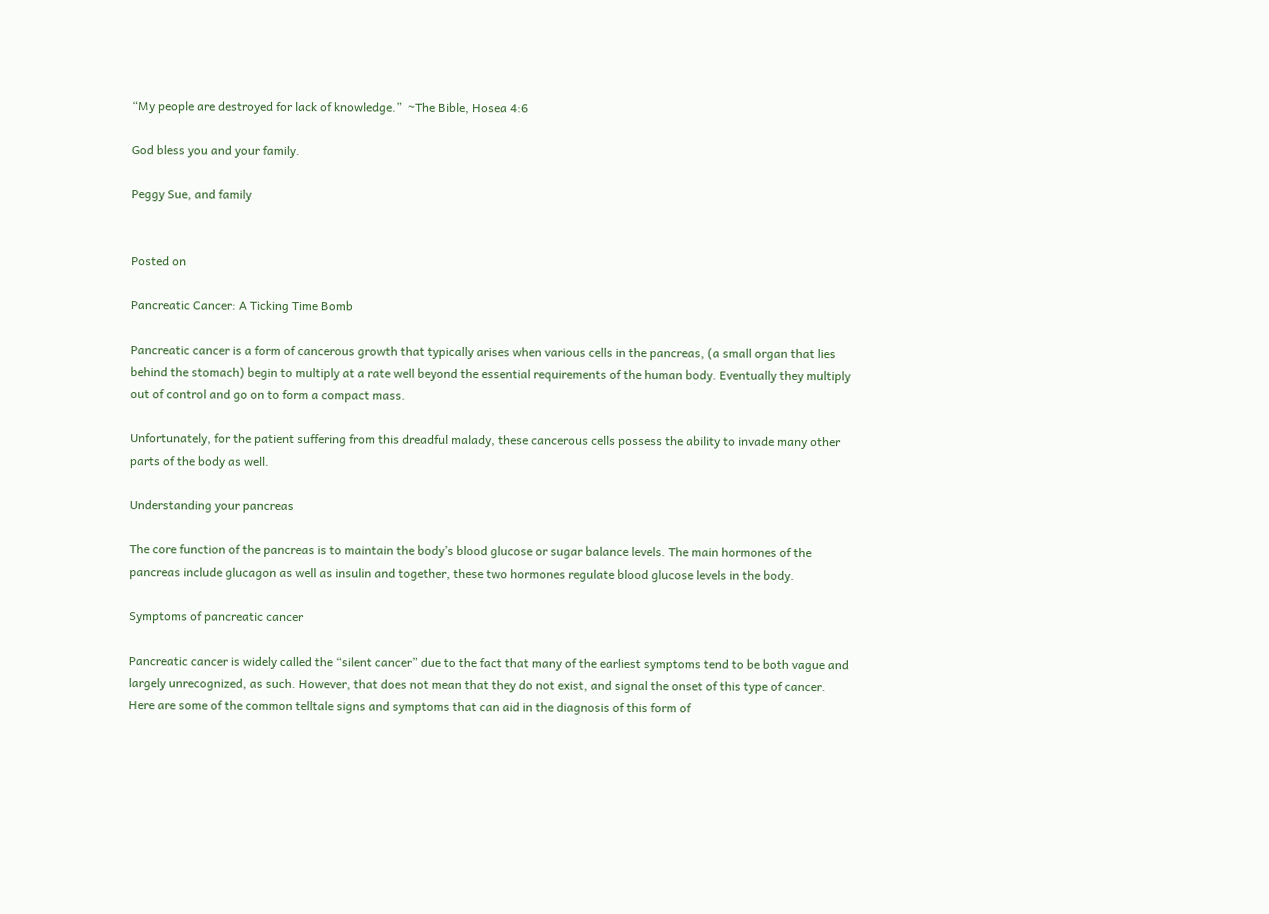“My people are destroyed for lack of knowledge.”  ~The Bible, Hosea 4:6

God bless you and your family.

Peggy Sue, and family


Posted on

Pancreatic Cancer: A Ticking Time Bomb

Pancreatic cancer is a form of cancerous growth that typically arises when various cells in the pancreas, (a small organ that lies behind the stomach) begin to multiply at a rate well beyond the essential requirements of the human body. Eventually they multiply out of control and go on to form a compact mass.

Unfortunately, for the patient suffering from this dreadful malady, these cancerous cells possess the ability to invade many other parts of the body as well.

Understanding your pancreas

The core function of the pancreas is to maintain the body’s blood glucose or sugar balance levels. The main hormones of the pancreas include glucagon as well as insulin and together, these two hormones regulate blood glucose levels in the body.

Symptoms of pancreatic cancer

Pancreatic cancer is widely called the “silent cancer” due to the fact that many of the earliest symptoms tend to be both vague and largely unrecognized, as such. However, that does not mean that they do not exist, and signal the onset of this type of cancer. Here are some of the common telltale signs and symptoms that can aid in the diagnosis of this form of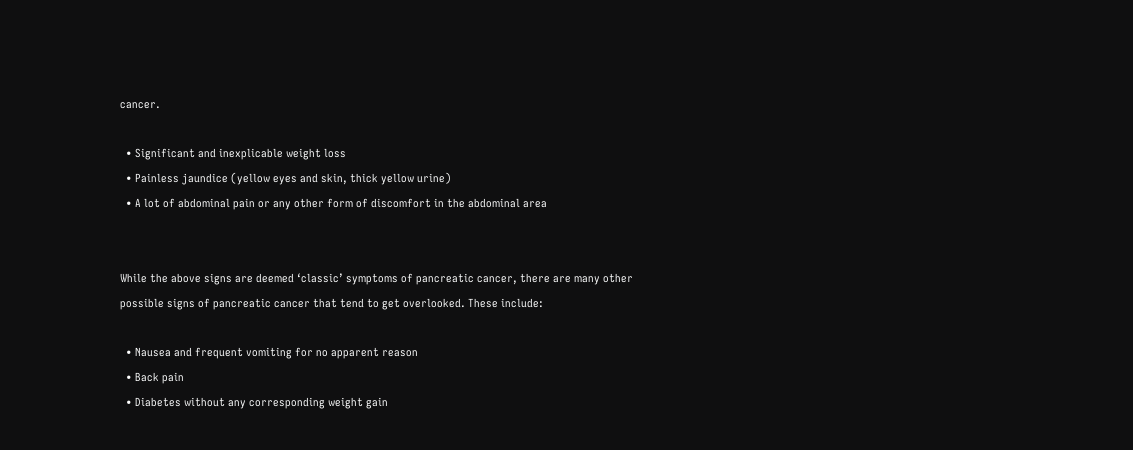cancer.

  • Significant and inexplicable weight loss
  • Painless jaundice (yellow eyes and skin, thick yellow urine)
  • A lot of abdominal pain or any other form of discomfort in the abdominal area


While the above signs are deemed ‘classic’ symptoms of pancreatic cancer, there are many other possible signs of pancreatic cancer that tend to get overlooked. These include:

  • Nausea and frequent vomiting for no apparent reason
  • Back pain
  • Diabetes without any corresponding weight gain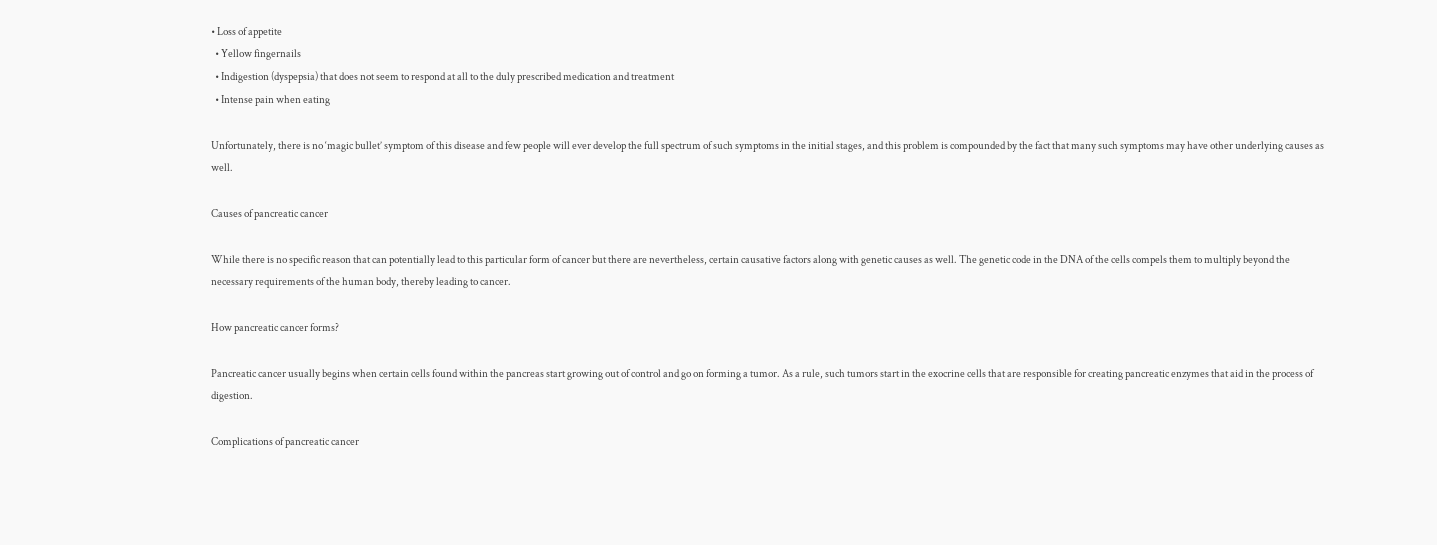• Loss of appetite
  • Yellow fingernails
  • Indigestion (dyspepsia) that does not seem to respond at all to the duly prescribed medication and treatment
  • Intense pain when eating

Unfortunately, there is no ‘magic bullet’ symptom of this disease and few people will ever develop the full spectrum of such symptoms in the initial stages, and this problem is compounded by the fact that many such symptoms may have other underlying causes as well.

Causes of pancreatic cancer

While there is no specific reason that can potentially lead to this particular form of cancer but there are nevertheless, certain causative factors along with genetic causes as well. The genetic code in the DNA of the cells compels them to multiply beyond the necessary requirements of the human body, thereby leading to cancer.

How pancreatic cancer forms?

Pancreatic cancer usually begins when certain cells found within the pancreas start growing out of control and go on forming a tumor. As a rule, such tumors start in the exocrine cells that are responsible for creating pancreatic enzymes that aid in the process of digestion.

Complications of pancreatic cancer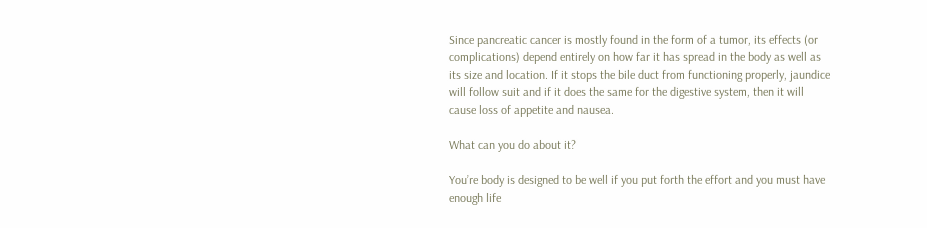Since pancreatic cancer is mostly found in the form of a tumor, its effects (or complications) depend entirely on how far it has spread in the body as well as its size and location. If it stops the bile duct from functioning properly, jaundice will follow suit and if it does the same for the digestive system, then it will cause loss of appetite and nausea.

What can you do about it?

You’re body is designed to be well if you put forth the effort and you must have enough life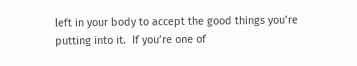left in your body to accept the good things you’re putting into it.  If you’re one of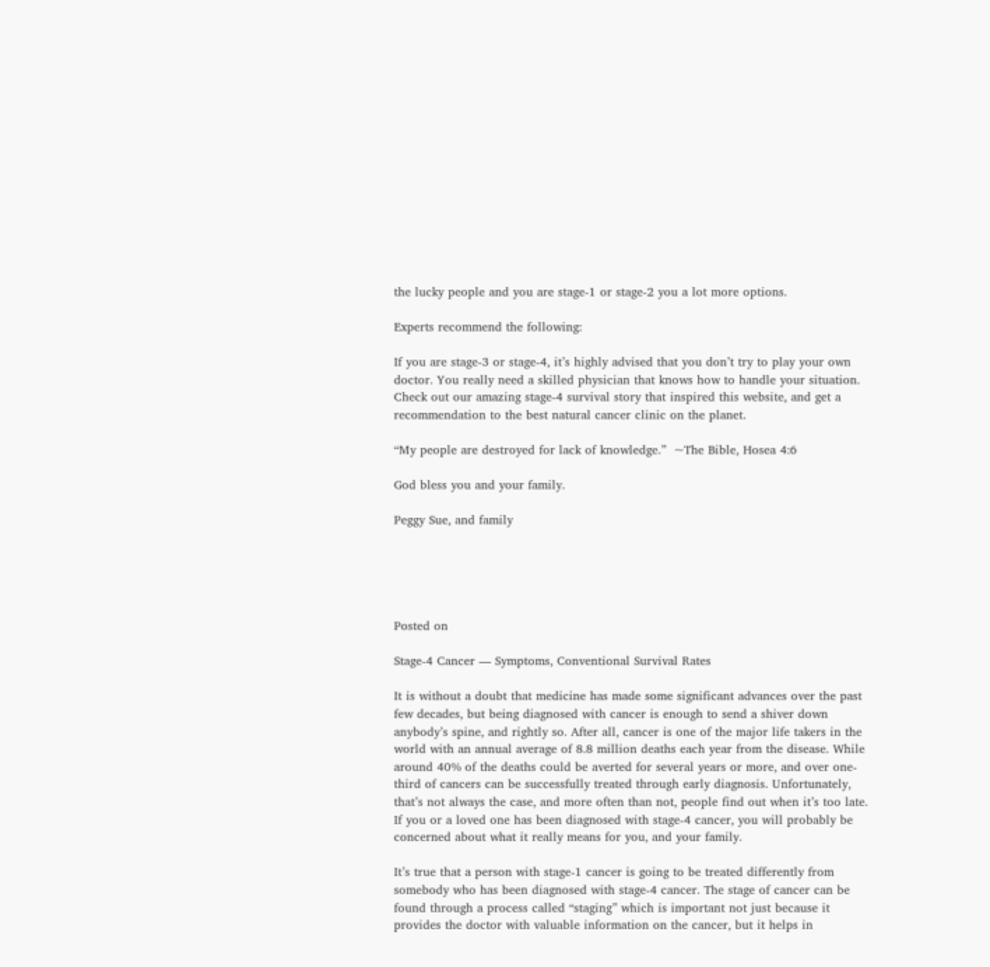the lucky people and you are stage-1 or stage-2 you a lot more options.

Experts recommend the following:

If you are stage-3 or stage-4, it’s highly advised that you don’t try to play your own doctor. You really need a skilled physician that knows how to handle your situation. Check out our amazing stage-4 survival story that inspired this website, and get a recommendation to the best natural cancer clinic on the planet.

“My people are destroyed for lack of knowledge.”  ~The Bible, Hosea 4:6

God bless you and your family.

Peggy Sue, and family





Posted on

Stage-4 Cancer — Symptoms, Conventional Survival Rates

It is without a doubt that medicine has made some significant advances over the past few decades, but being diagnosed with cancer is enough to send a shiver down anybody’s spine, and rightly so. After all, cancer is one of the major life takers in the world with an annual average of 8.8 million deaths each year from the disease. While around 40% of the deaths could be averted for several years or more, and over one-third of cancers can be successfully treated through early diagnosis. Unfortunately, that’s not always the case, and more often than not, people find out when it’s too late. If you or a loved one has been diagnosed with stage-4 cancer, you will probably be concerned about what it really means for you, and your family.

It’s true that a person with stage-1 cancer is going to be treated differently from somebody who has been diagnosed with stage-4 cancer. The stage of cancer can be found through a process called “staging” which is important not just because it provides the doctor with valuable information on the cancer, but it helps in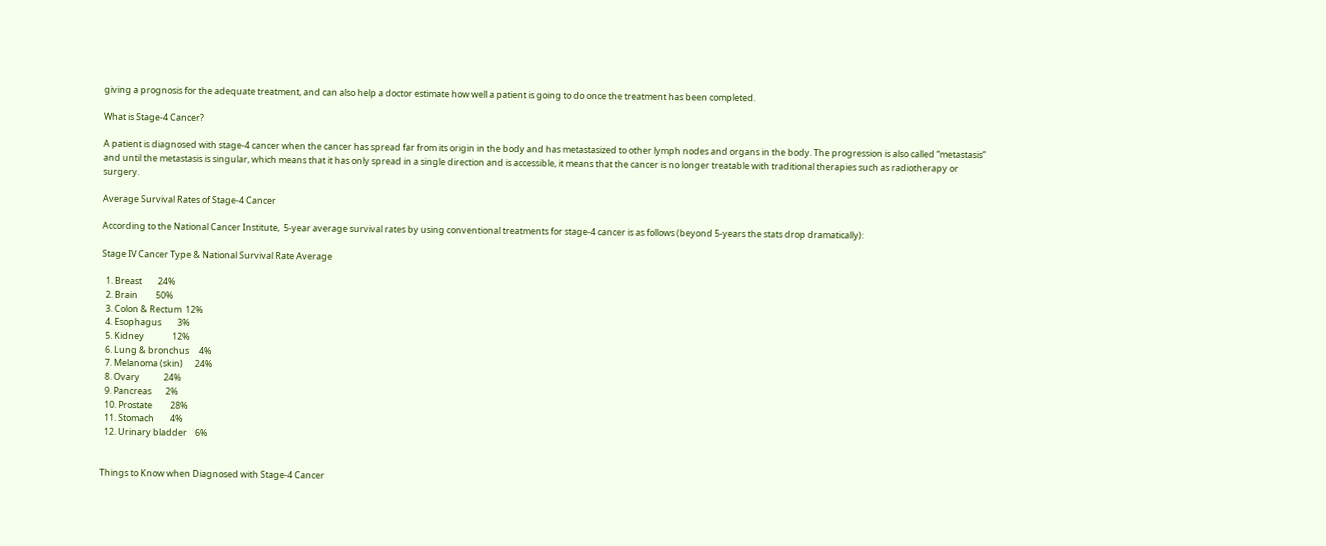giving a prognosis for the adequate treatment, and can also help a doctor estimate how well a patient is going to do once the treatment has been completed.

What is Stage-4 Cancer?

A patient is diagnosed with stage-4 cancer when the cancer has spread far from its origin in the body and has metastasized to other lymph nodes and organs in the body. The progression is also called “metastasis” and until the metastasis is singular, which means that it has only spread in a single direction and is accessible, it means that the cancer is no longer treatable with traditional therapies such as radiotherapy or surgery.

Average Survival Rates of Stage-4 Cancer

According to the National Cancer Institute,  5-year average survival rates by using conventional treatments for stage-4 cancer is as follows (beyond 5-years the stats drop dramatically):

Stage IV Cancer Type & National Survival Rate Average

  1. Breast        24%
  2. Brain         50%
  3. Colon & Rectum  12%
  4. Esophagus        3%
  5. Kidney              12%
  6. Lung & bronchus     4%
  7. Melanoma (skin)      24%
  8. Ovary            24%
  9. Pancreas       2%
  10. Prostate         28%
  11. Stomach        4%
  12. Urinary bladder    6%


Things to Know when Diagnosed with Stage-4 Cancer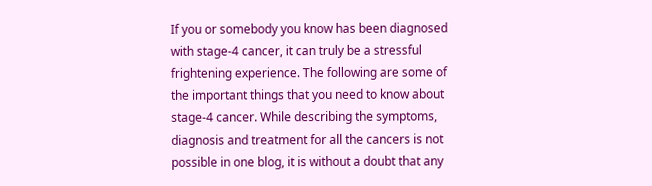If you or somebody you know has been diagnosed with stage-4 cancer, it can truly be a stressful frightening experience. The following are some of the important things that you need to know about stage-4 cancer. While describing the symptoms, diagnosis and treatment for all the cancers is not possible in one blog, it is without a doubt that any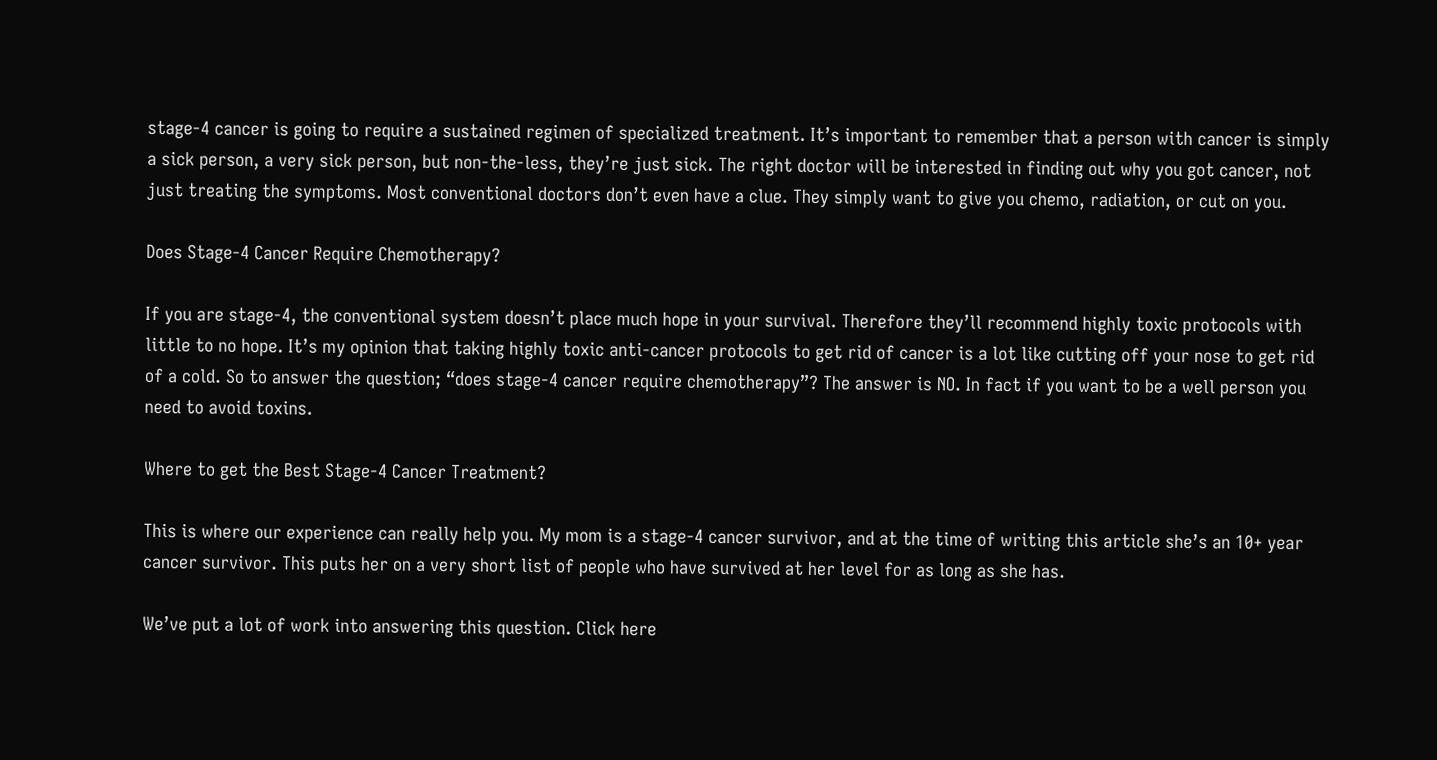stage-4 cancer is going to require a sustained regimen of specialized treatment. It’s important to remember that a person with cancer is simply a sick person, a very sick person, but non-the-less, they’re just sick. The right doctor will be interested in finding out why you got cancer, not just treating the symptoms. Most conventional doctors don’t even have a clue. They simply want to give you chemo, radiation, or cut on you.

Does Stage-4 Cancer Require Chemotherapy?

If you are stage-4, the conventional system doesn’t place much hope in your survival. Therefore they’ll recommend highly toxic protocols with little to no hope. It’s my opinion that taking highly toxic anti-cancer protocols to get rid of cancer is a lot like cutting off your nose to get rid of a cold. So to answer the question; “does stage-4 cancer require chemotherapy”? The answer is NO. In fact if you want to be a well person you need to avoid toxins.

Where to get the Best Stage-4 Cancer Treatment?

This is where our experience can really help you. My mom is a stage-4 cancer survivor, and at the time of writing this article she’s an 10+ year cancer survivor. This puts her on a very short list of people who have survived at her level for as long as she has.

We’ve put a lot of work into answering this question. Click here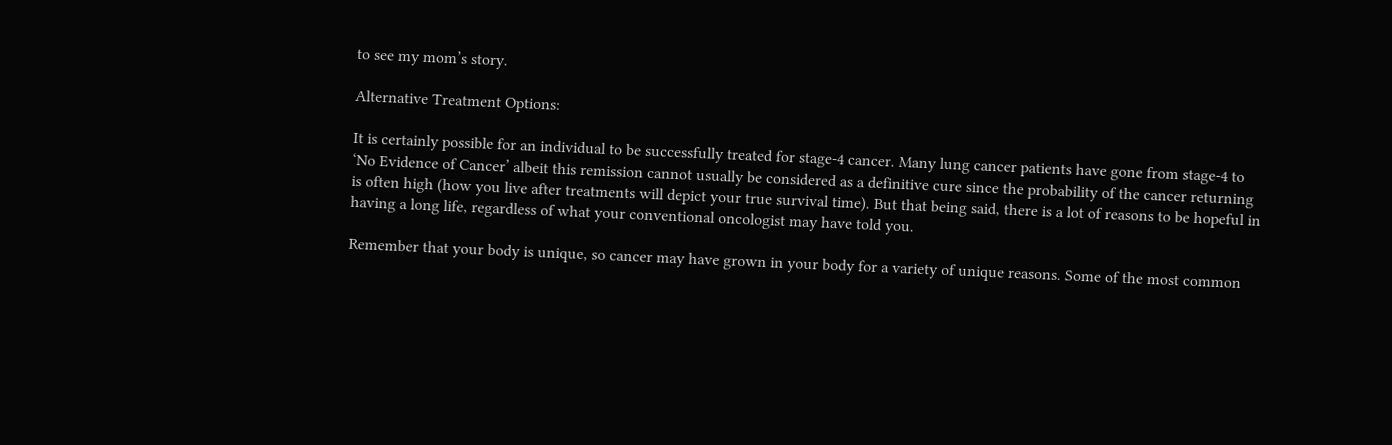to see my mom’s story.

Alternative Treatment Options:

It is certainly possible for an individual to be successfully treated for stage-4 cancer. Many lung cancer patients have gone from stage-4 to ‘No Evidence of Cancer’ albeit this remission cannot usually be considered as a definitive cure since the probability of the cancer returning is often high (how you live after treatments will depict your true survival time). But that being said, there is a lot of reasons to be hopeful in having a long life, regardless of what your conventional oncologist may have told you.

Remember that your body is unique, so cancer may have grown in your body for a variety of unique reasons. Some of the most common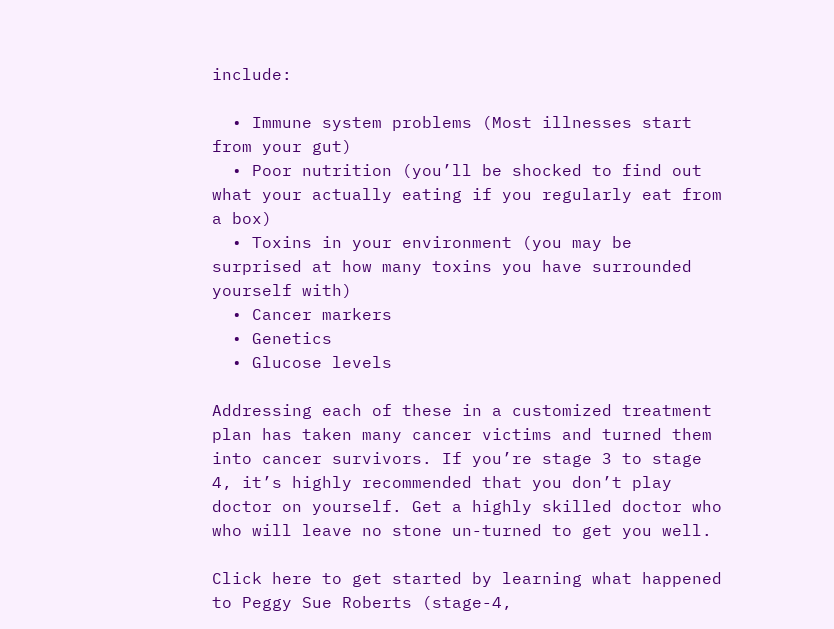include:

  • Immune system problems (Most illnesses start from your gut)
  • Poor nutrition (you’ll be shocked to find out what your actually eating if you regularly eat from a box)
  • Toxins in your environment (you may be surprised at how many toxins you have surrounded yourself with)
  • Cancer markers
  • Genetics
  • Glucose levels

Addressing each of these in a customized treatment plan has taken many cancer victims and turned them into cancer survivors. If you’re stage 3 to stage 4, it’s highly recommended that you don’t play doctor on yourself. Get a highly skilled doctor who who will leave no stone un-turned to get you well.

Click here to get started by learning what happened to Peggy Sue Roberts (stage-4,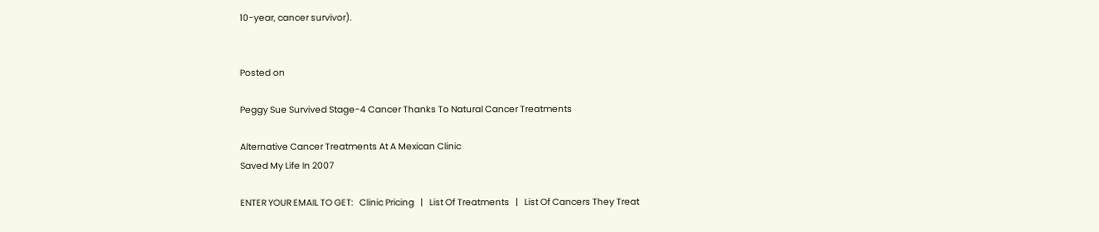10-year, cancer survivor).


Posted on

Peggy Sue Survived Stage-4 Cancer Thanks To Natural Cancer Treatments

Alternative Cancer Treatments At A Mexican Clinic
Saved My Life In 2007

ENTER YOUR EMAIL TO GET:   Clinic Pricing   |   List Of Treatments   |   List Of Cancers They Treat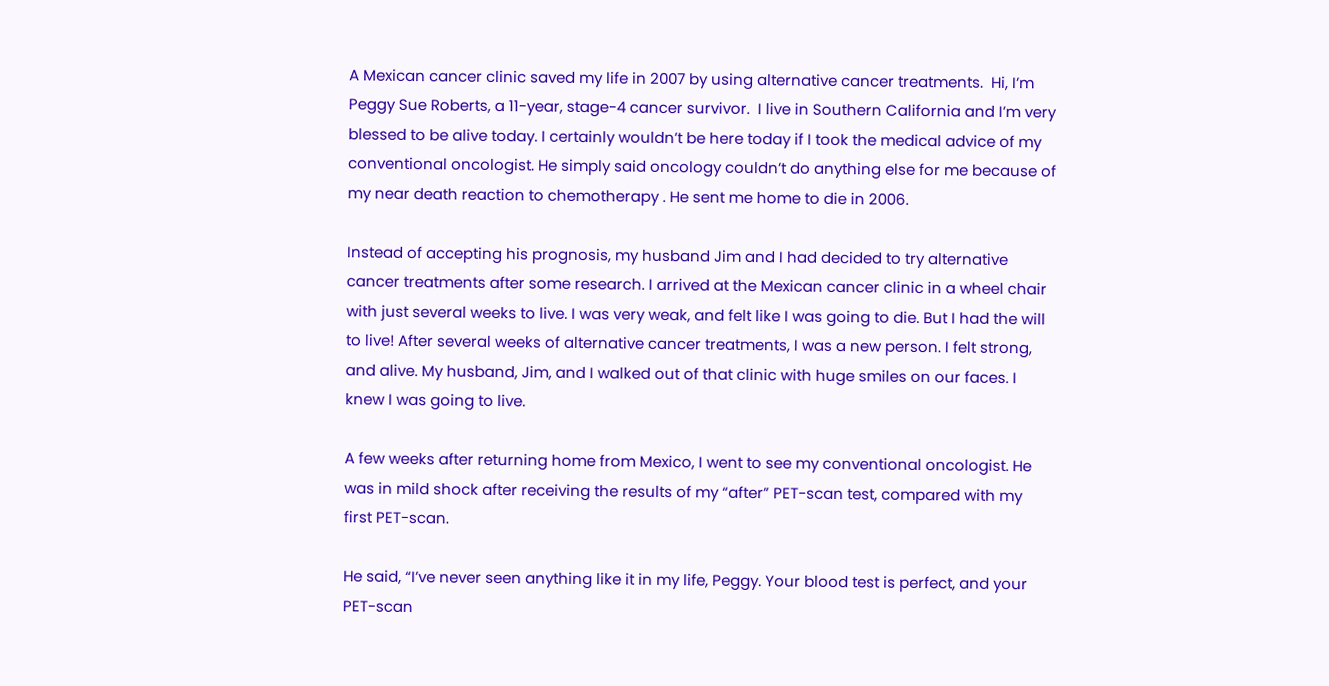A Mexican cancer clinic saved my life in 2007 by using alternative cancer treatments.  Hi, I’m Peggy Sue Roberts, a 11-year, stage-4 cancer survivor.  I live in Southern California and I’m very blessed to be alive today. I certainly wouldn’t be here today if I took the medical advice of my conventional oncologist. He simply said oncology couldn’t do anything else for me because of my near death reaction to chemotherapy . He sent me home to die in 2006.

Instead of accepting his prognosis, my husband Jim and I had decided to try alternative cancer treatments after some research. I arrived at the Mexican cancer clinic in a wheel chair with just several weeks to live. I was very weak, and felt like I was going to die. But I had the will to live! After several weeks of alternative cancer treatments, I was a new person. I felt strong, and alive. My husband, Jim, and I walked out of that clinic with huge smiles on our faces. I knew I was going to live.

A few weeks after returning home from Mexico, I went to see my conventional oncologist. He was in mild shock after receiving the results of my “after” PET-scan test, compared with my first PET-scan.

He said, “I’ve never seen anything like it in my life, Peggy. Your blood test is perfect, and your PET-scan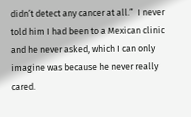didn’t detect any cancer at all.”  I never told him I had been to a Mexican clinic and he never asked, which I can only imagine was because he never really cared.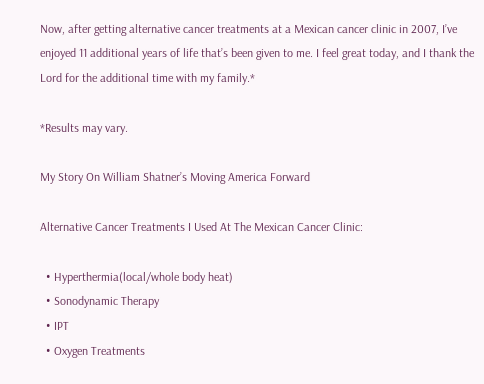Now, after getting alternative cancer treatments at a Mexican cancer clinic in 2007, I’ve enjoyed 11 additional years of life that’s been given to me. I feel great today, and I thank the Lord for the additional time with my family.*

*Results may vary.

My Story On William Shatner’s Moving America Forward

Alternative Cancer Treatments I Used At The Mexican Cancer Clinic:

  • Hyperthermia(local/whole body heat)
  • Sonodynamic Therapy
  • IPT
  • Oxygen Treatments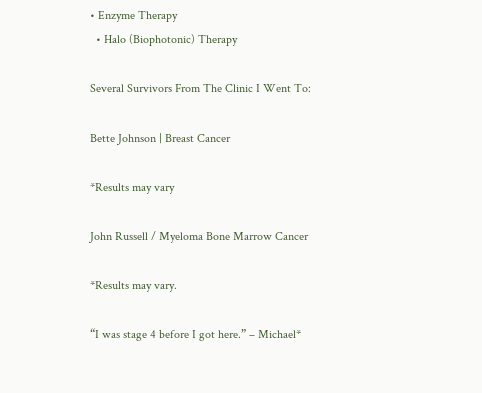• Enzyme Therapy
  • Halo (Biophotonic) Therapy

Several Survivors From The Clinic I Went To:

Bette Johnson | Breast Cancer

*Results may vary

John Russell / Myeloma Bone Marrow Cancer

*Results may vary.

“I was stage 4 before I got here.” – Michael*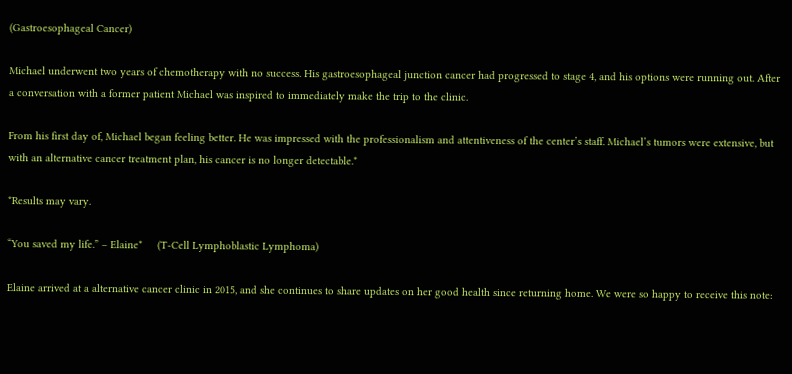(Gastroesophageal Cancer)

Michael underwent two years of chemotherapy with no success. His gastroesophageal junction cancer had progressed to stage 4, and his options were running out. After a conversation with a former patient Michael was inspired to immediately make the trip to the clinic.

From his first day of, Michael began feeling better. He was impressed with the professionalism and attentiveness of the center’s staff. Michael’s tumors were extensive, but with an alternative cancer treatment plan, his cancer is no longer detectable.*

*Results may vary.

“You saved my life.” – Elaine*     (T-Cell Lymphoblastic Lymphoma)

Elaine arrived at a alternative cancer clinic in 2015, and she continues to share updates on her good health since returning home. We were so happy to receive this note: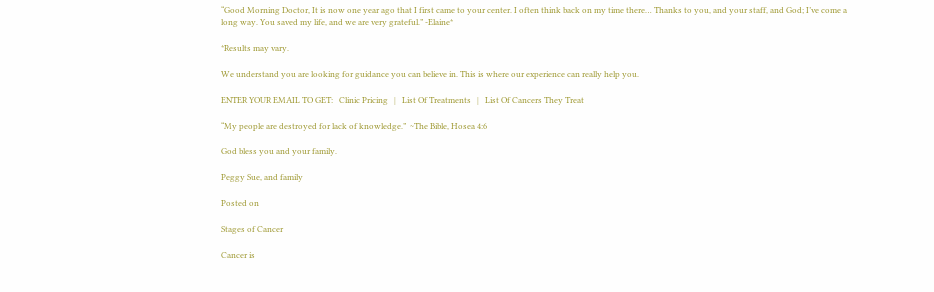“Good Morning Doctor, It is now one year ago that I first came to your center. I often think back on my time there… Thanks to you, and your staff, and God; I’ve come a long way. You saved my life, and we are very grateful.” -Elaine*

*Results may vary.

We understand you are looking for guidance you can believe in. This is where our experience can really help you.

ENTER YOUR EMAIL TO GET:   Clinic Pricing   |   List Of Treatments   |   List Of Cancers They Treat

“My people are destroyed for lack of knowledge.”  ~The Bible, Hosea 4:6

God bless you and your family.

Peggy Sue, and family

Posted on

Stages of Cancer

Cancer is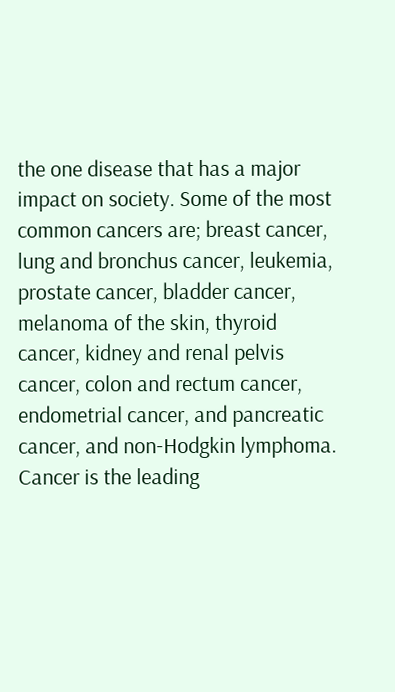the one disease that has a major impact on society. Some of the most common cancers are; breast cancer, lung and bronchus cancer, leukemia, prostate cancer, bladder cancer, melanoma of the skin, thyroid cancer, kidney and renal pelvis cancer, colon and rectum cancer, endometrial cancer, and pancreatic cancer, and non-Hodgkin lymphoma. Cancer is the leading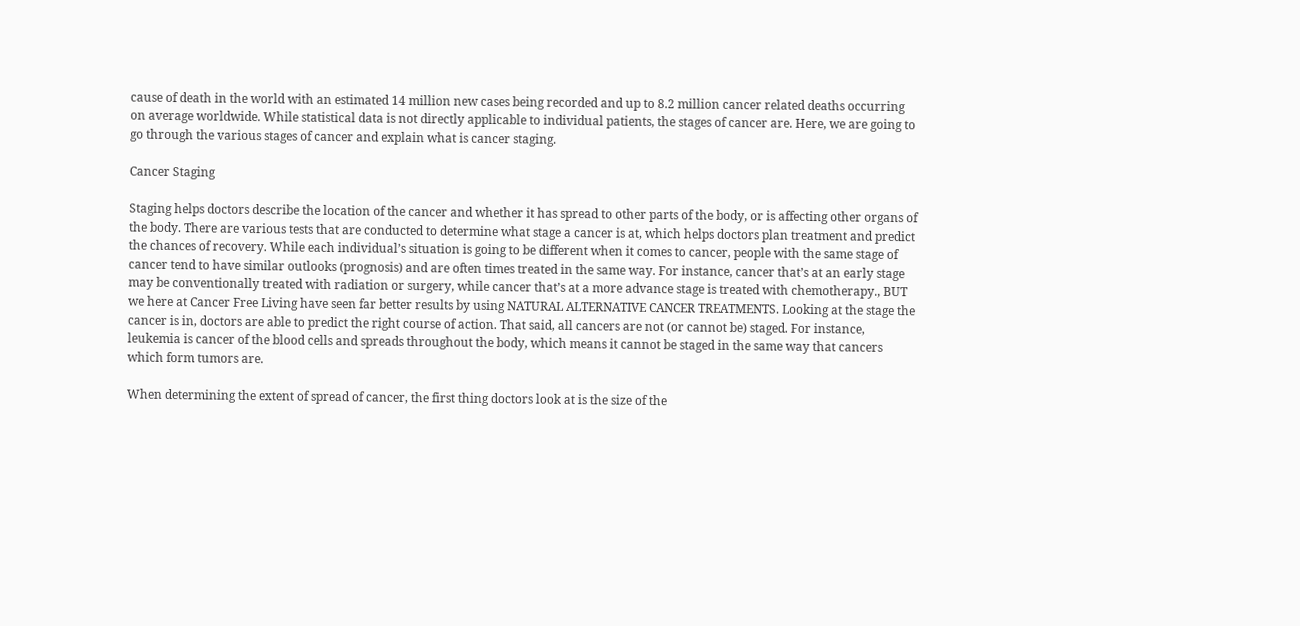cause of death in the world with an estimated 14 million new cases being recorded and up to 8.2 million cancer related deaths occurring on average worldwide. While statistical data is not directly applicable to individual patients, the stages of cancer are. Here, we are going to go through the various stages of cancer and explain what is cancer staging.

Cancer Staging

Staging helps doctors describe the location of the cancer and whether it has spread to other parts of the body, or is affecting other organs of the body. There are various tests that are conducted to determine what stage a cancer is at, which helps doctors plan treatment and predict the chances of recovery. While each individual’s situation is going to be different when it comes to cancer, people with the same stage of cancer tend to have similar outlooks (prognosis) and are often times treated in the same way. For instance, cancer that’s at an early stage may be conventionally treated with radiation or surgery, while cancer that’s at a more advance stage is treated with chemotherapy., BUT we here at Cancer Free Living have seen far better results by using NATURAL ALTERNATIVE CANCER TREATMENTS. Looking at the stage the cancer is in, doctors are able to predict the right course of action. That said, all cancers are not (or cannot be) staged. For instance, leukemia is cancer of the blood cells and spreads throughout the body, which means it cannot be staged in the same way that cancers which form tumors are.

When determining the extent of spread of cancer, the first thing doctors look at is the size of the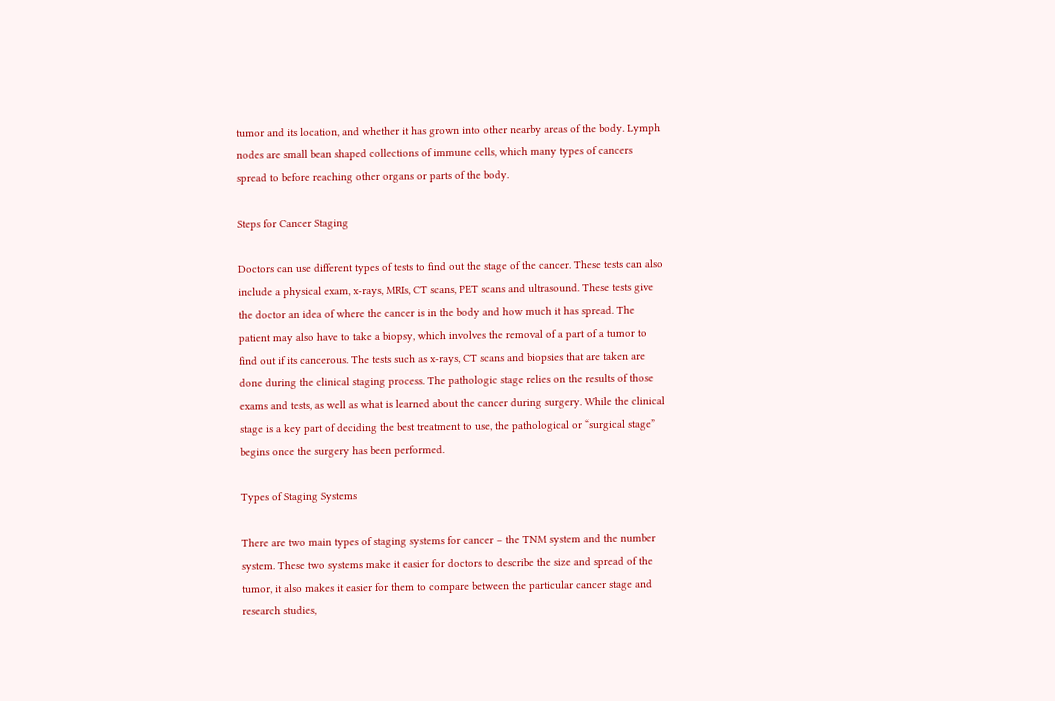tumor and its location, and whether it has grown into other nearby areas of the body. Lymph nodes are small bean shaped collections of immune cells, which many types of cancers spread to before reaching other organs or parts of the body.

Steps for Cancer Staging

Doctors can use different types of tests to find out the stage of the cancer. These tests can also include a physical exam, x-rays, MRIs, CT scans, PET scans and ultrasound. These tests give the doctor an idea of where the cancer is in the body and how much it has spread. The patient may also have to take a biopsy, which involves the removal of a part of a tumor to find out if its cancerous. The tests such as x-rays, CT scans and biopsies that are taken are done during the clinical staging process. The pathologic stage relies on the results of those exams and tests, as well as what is learned about the cancer during surgery. While the clinical stage is a key part of deciding the best treatment to use, the pathological or “surgical stage” begins once the surgery has been performed.

Types of Staging Systems

There are two main types of staging systems for cancer – the TNM system and the number system. These two systems make it easier for doctors to describe the size and spread of the tumor, it also makes it easier for them to compare between the particular cancer stage and research studies,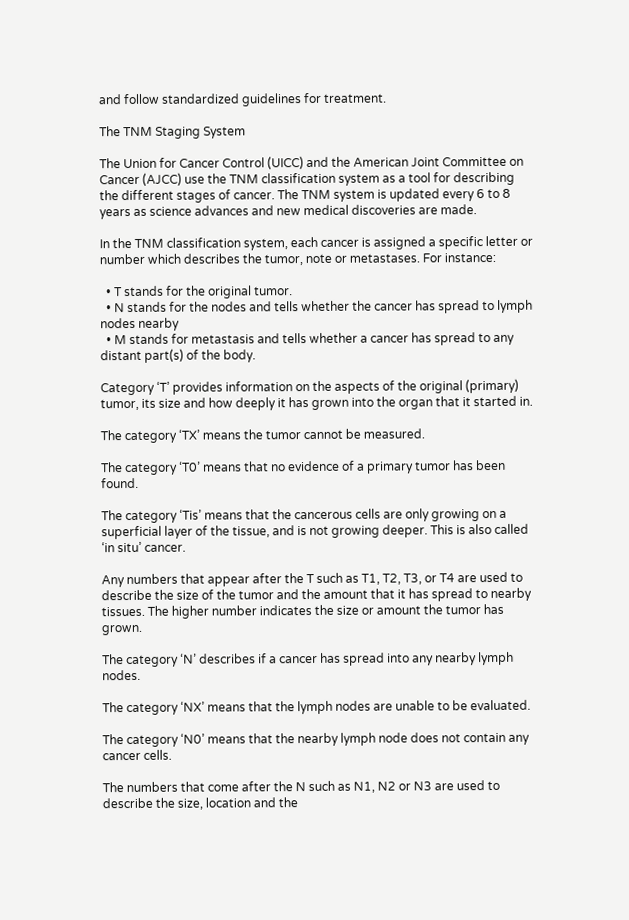and follow standardized guidelines for treatment.

The TNM Staging System

The Union for Cancer Control (UICC) and the American Joint Committee on Cancer (AJCC) use the TNM classification system as a tool for describing the different stages of cancer. The TNM system is updated every 6 to 8 years as science advances and new medical discoveries are made.

In the TNM classification system, each cancer is assigned a specific letter or number which describes the tumor, note or metastases. For instance:

  • T stands for the original tumor.
  • N stands for the nodes and tells whether the cancer has spread to lymph nodes nearby
  • M stands for metastasis and tells whether a cancer has spread to any distant part(s) of the body.

Category ‘T’ provides information on the aspects of the original (primary) tumor, its size and how deeply it has grown into the organ that it started in.

The category ‘TX’ means the tumor cannot be measured.

The category ‘T0’ means that no evidence of a primary tumor has been found.

The category ‘Tis’ means that the cancerous cells are only growing on a superficial layer of the tissue, and is not growing deeper. This is also called ‘in situ’ cancer.

Any numbers that appear after the T such as T1, T2, T3, or T4 are used to describe the size of the tumor and the amount that it has spread to nearby tissues. The higher number indicates the size or amount the tumor has grown.

The category ‘N’ describes if a cancer has spread into any nearby lymph nodes.

The category ‘NX’ means that the lymph nodes are unable to be evaluated.

The category ‘N0’ means that the nearby lymph node does not contain any cancer cells.

The numbers that come after the N such as N1, N2 or N3 are used to describe the size, location and the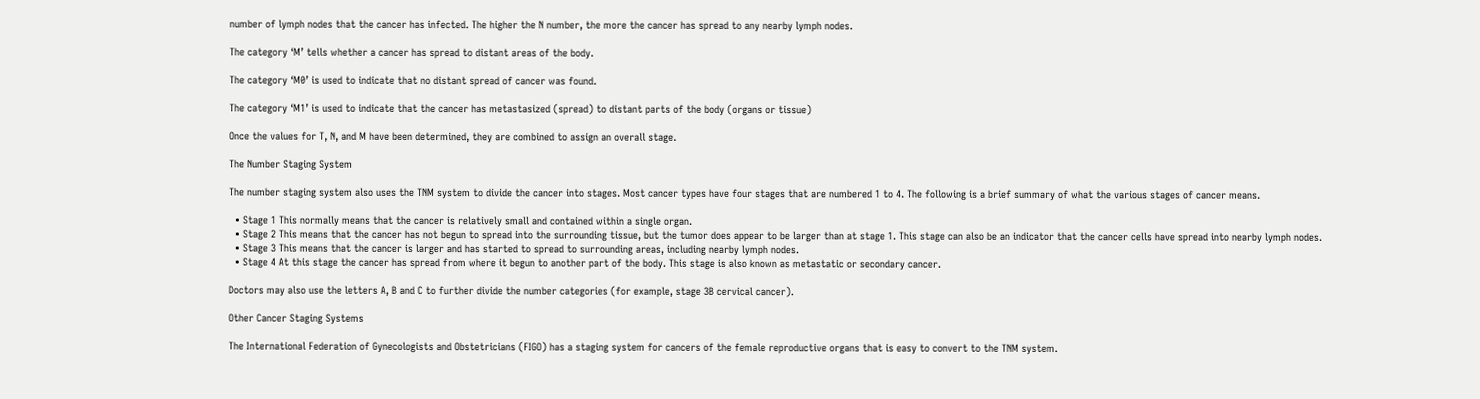number of lymph nodes that the cancer has infected. The higher the N number, the more the cancer has spread to any nearby lymph nodes.

The category ‘M’ tells whether a cancer has spread to distant areas of the body.

The category ‘M0’ is used to indicate that no distant spread of cancer was found.

The category ‘M1’ is used to indicate that the cancer has metastasized (spread) to distant parts of the body (organs or tissue)

Once the values for T, N, and M have been determined, they are combined to assign an overall stage.

The Number Staging System

The number staging system also uses the TNM system to divide the cancer into stages. Most cancer types have four stages that are numbered 1 to 4. The following is a brief summary of what the various stages of cancer means.

  • Stage 1 This normally means that the cancer is relatively small and contained within a single organ.
  • Stage 2 This means that the cancer has not begun to spread into the surrounding tissue, but the tumor does appear to be larger than at stage 1. This stage can also be an indicator that the cancer cells have spread into nearby lymph nodes.
  • Stage 3 This means that the cancer is larger and has started to spread to surrounding areas, including nearby lymph nodes.
  • Stage 4 At this stage the cancer has spread from where it begun to another part of the body. This stage is also known as metastatic or secondary cancer.

Doctors may also use the letters A, B and C to further divide the number categories (for example, stage 3B cervical cancer).

Other Cancer Staging Systems

The International Federation of Gynecologists and Obstetricians (FIGO) has a staging system for cancers of the female reproductive organs that is easy to convert to the TNM system.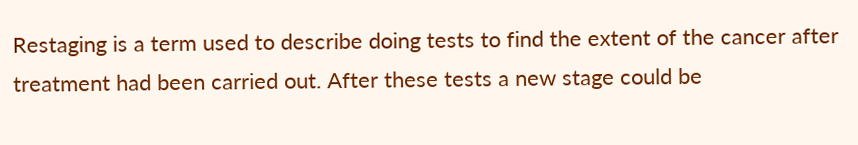Restaging is a term used to describe doing tests to find the extent of the cancer after treatment had been carried out. After these tests a new stage could be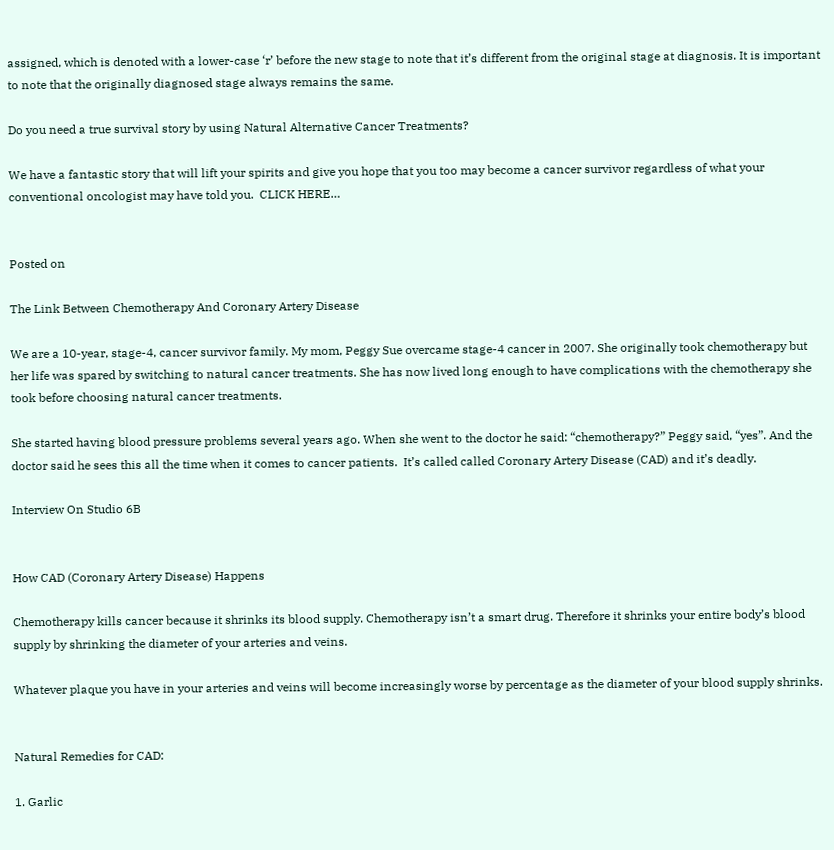assigned, which is denoted with a lower-case ‘r’ before the new stage to note that it’s different from the original stage at diagnosis. It is important to note that the originally diagnosed stage always remains the same.

Do you need a true survival story by using Natural Alternative Cancer Treatments?

We have a fantastic story that will lift your spirits and give you hope that you too may become a cancer survivor regardless of what your conventional oncologist may have told you.  CLICK HERE…


Posted on

The Link Between Chemotherapy And Coronary Artery Disease

We are a 10-year, stage-4, cancer survivor family. My mom, Peggy Sue overcame stage-4 cancer in 2007. She originally took chemotherapy but her life was spared by switching to natural cancer treatments. She has now lived long enough to have complications with the chemotherapy she took before choosing natural cancer treatments.

She started having blood pressure problems several years ago. When she went to the doctor he said: “chemotherapy?” Peggy said, “yes”. And the doctor said he sees this all the time when it comes to cancer patients.  It’s called called Coronary Artery Disease (CAD) and it’s deadly.

Interview On Studio 6B


How CAD (Coronary Artery Disease) Happens

Chemotherapy kills cancer because it shrinks its blood supply. Chemotherapy isn’t a smart drug. Therefore it shrinks your entire body’s blood supply by shrinking the diameter of your arteries and veins.

Whatever plaque you have in your arteries and veins will become increasingly worse by percentage as the diameter of your blood supply shrinks.


Natural Remedies for CAD:

1. Garlic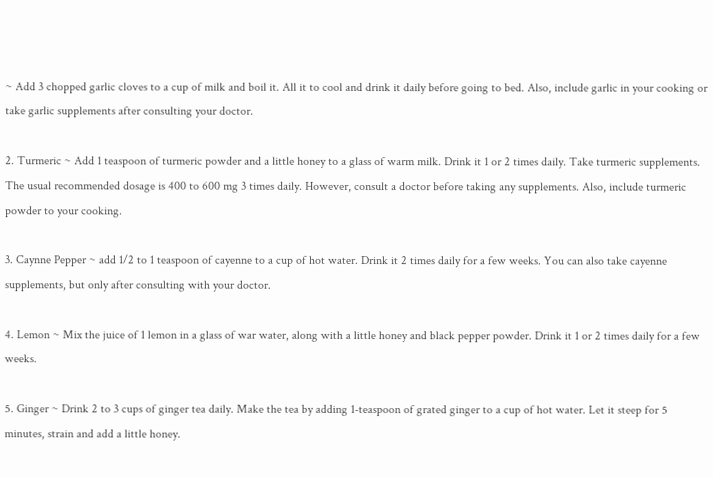~ Add 3 chopped garlic cloves to a cup of milk and boil it. All it to cool and drink it daily before going to bed. Also, include garlic in your cooking or take garlic supplements after consulting your doctor.

2. Turmeric ~ Add 1 teaspoon of turmeric powder and a little honey to a glass of warm milk. Drink it 1 or 2 times daily. Take turmeric supplements. The usual recommended dosage is 400 to 600 mg 3 times daily. However, consult a doctor before taking any supplements. Also, include turmeric powder to your cooking.

3. Caynne Pepper ~ add 1/2 to 1 teaspoon of cayenne to a cup of hot water. Drink it 2 times daily for a few weeks. You can also take cayenne supplements, but only after consulting with your doctor.

4. Lemon ~ Mix the juice of 1 lemon in a glass of war water, along with a little honey and black pepper powder. Drink it 1 or 2 times daily for a few weeks.

5. Ginger ~ Drink 2 to 3 cups of ginger tea daily. Make the tea by adding 1-teaspoon of grated ginger to a cup of hot water. Let it steep for 5 minutes, strain and add a little honey.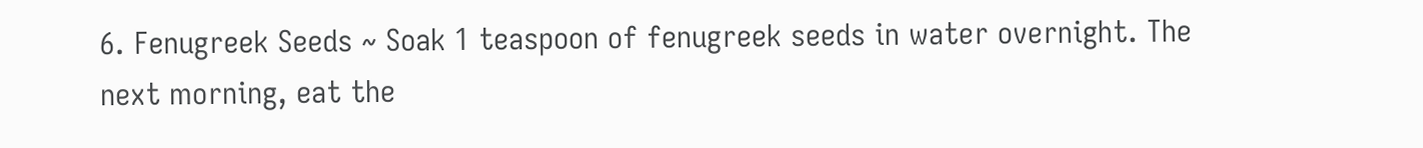6. Fenugreek Seeds ~ Soak 1 teaspoon of fenugreek seeds in water overnight. The next morning, eat the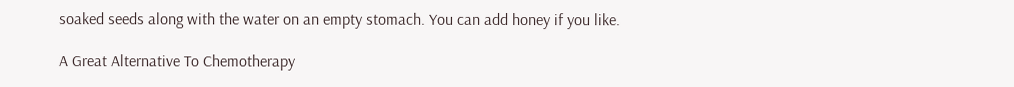soaked seeds along with the water on an empty stomach. You can add honey if you like.

A Great Alternative To Chemotherapy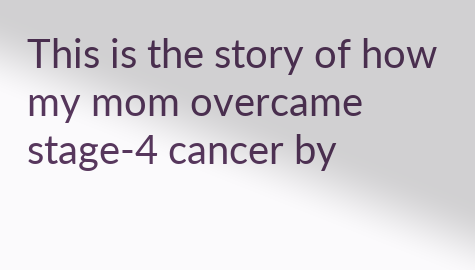This is the story of how my mom overcame stage-4 cancer by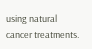using natural cancer treatments.